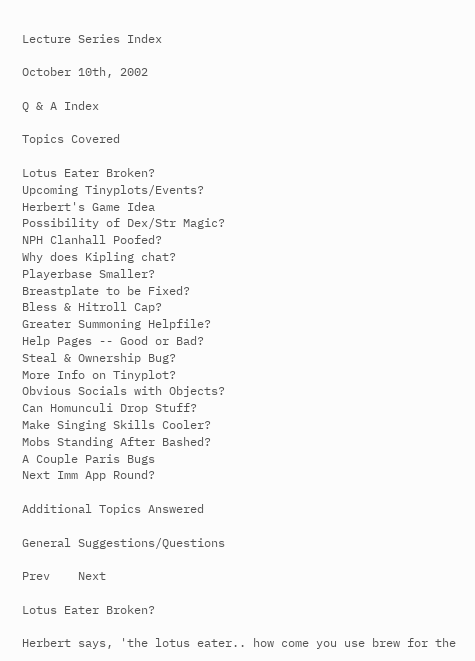Lecture Series Index

October 10th, 2002

Q & A Index

Topics Covered

Lotus Eater Broken?
Upcoming Tinyplots/Events?
Herbert's Game Idea
Possibility of Dex/Str Magic?
NPH Clanhall Poofed?
Why does Kipling chat?
Playerbase Smaller?
Breastplate to be Fixed?
Bless & Hitroll Cap?
Greater Summoning Helpfile?
Help Pages -- Good or Bad?
Steal & Ownership Bug?
More Info on Tinyplot?
Obvious Socials with Objects?
Can Homunculi Drop Stuff?
Make Singing Skills Cooler?
Mobs Standing After Bashed?
A Couple Paris Bugs
Next Imm App Round?

Additional Topics Answered

General Suggestions/Questions

Prev    Next

Lotus Eater Broken?

Herbert says, 'the lotus eater.. how come you use brew for the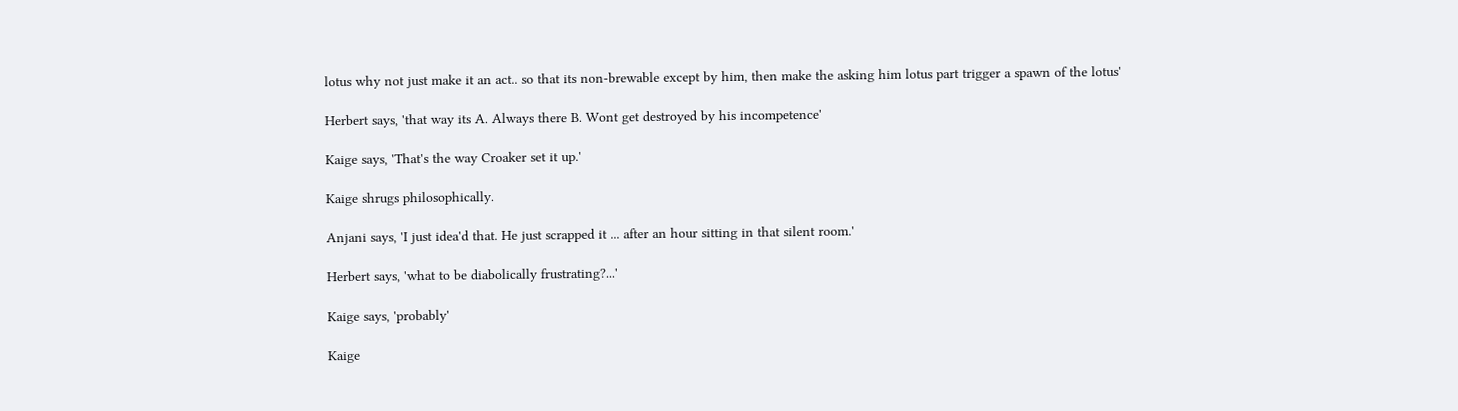lotus why not just make it an act.. so that its non-brewable except by him, then make the asking him lotus part trigger a spawn of the lotus'

Herbert says, 'that way its A. Always there B. Wont get destroyed by his incompetence'

Kaige says, 'That's the way Croaker set it up.'

Kaige shrugs philosophically.

Anjani says, 'I just idea'd that. He just scrapped it ... after an hour sitting in that silent room.'

Herbert says, 'what to be diabolically frustrating?...'

Kaige says, 'probably'

Kaige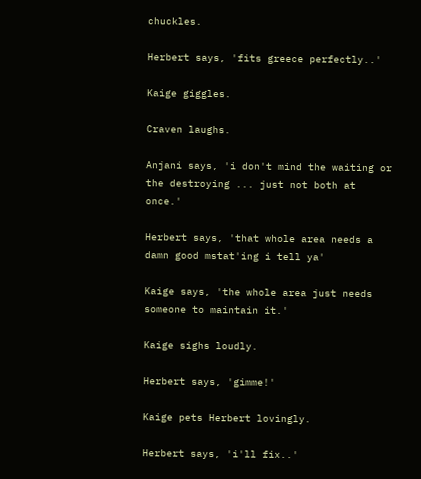chuckles.

Herbert says, 'fits greece perfectly..'

Kaige giggles.

Craven laughs.

Anjani says, 'i don't mind the waiting or the destroying ... just not both at once.'

Herbert says, 'that whole area needs a damn good mstat'ing i tell ya'

Kaige says, 'the whole area just needs someone to maintain it.'

Kaige sighs loudly.

Herbert says, 'gimme!'

Kaige pets Herbert lovingly.

Herbert says, 'i'll fix..'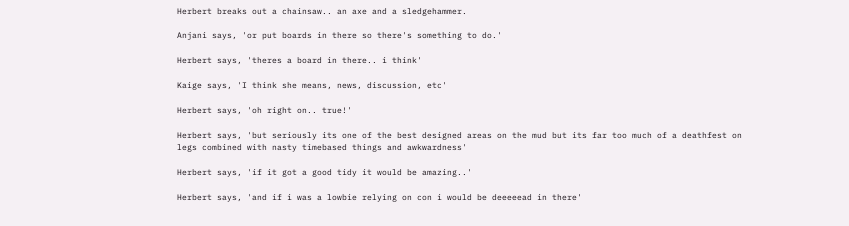Herbert breaks out a chainsaw.. an axe and a sledgehammer.

Anjani says, 'or put boards in there so there's something to do.'

Herbert says, 'theres a board in there.. i think'

Kaige says, 'I think she means, news, discussion, etc'

Herbert says, 'oh right on.. true!'

Herbert says, 'but seriously its one of the best designed areas on the mud but its far too much of a deathfest on legs combined with nasty timebased things and awkwardness'

Herbert says, 'if it got a good tidy it would be amazing..'

Herbert says, 'and if i was a lowbie relying on con i would be deeeeead in there'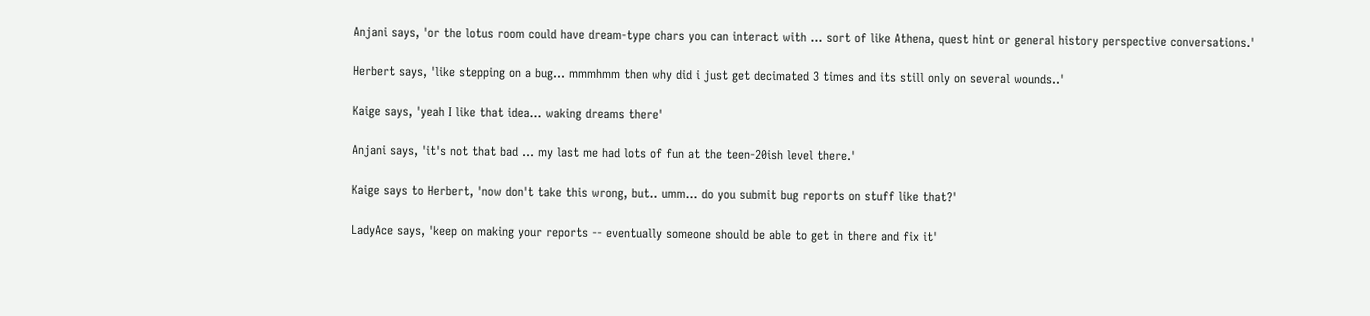Anjani says, 'or the lotus room could have dream-type chars you can interact with ... sort of like Athena, quest hint or general history perspective conversations.'

Herbert says, 'like stepping on a bug... mmmhmm then why did i just get decimated 3 times and its still only on several wounds..'

Kaige says, 'yeah I like that idea... waking dreams there'

Anjani says, 'it's not that bad ... my last me had lots of fun at the teen-20ish level there.'

Kaige says to Herbert, 'now don't take this wrong, but.. umm... do you submit bug reports on stuff like that?'

LadyAce says, 'keep on making your reports -- eventually someone should be able to get in there and fix it'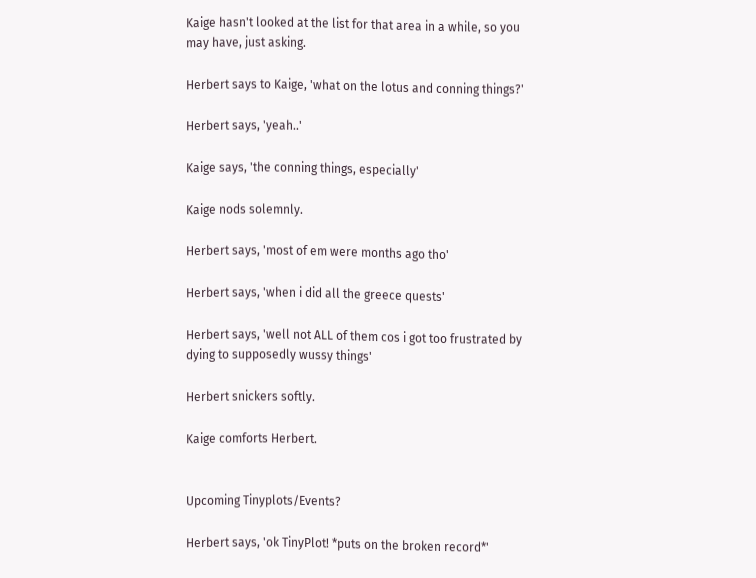Kaige hasn't looked at the list for that area in a while, so you may have, just asking.

Herbert says to Kaige, 'what on the lotus and conning things?'

Herbert says, 'yeah..'

Kaige says, 'the conning things, especially'

Kaige nods solemnly.

Herbert says, 'most of em were months ago tho'

Herbert says, 'when i did all the greece quests'

Herbert says, 'well not ALL of them cos i got too frustrated by dying to supposedly wussy things'

Herbert snickers softly.

Kaige comforts Herbert.


Upcoming Tinyplots/Events?

Herbert says, 'ok TinyPlot! *puts on the broken record*'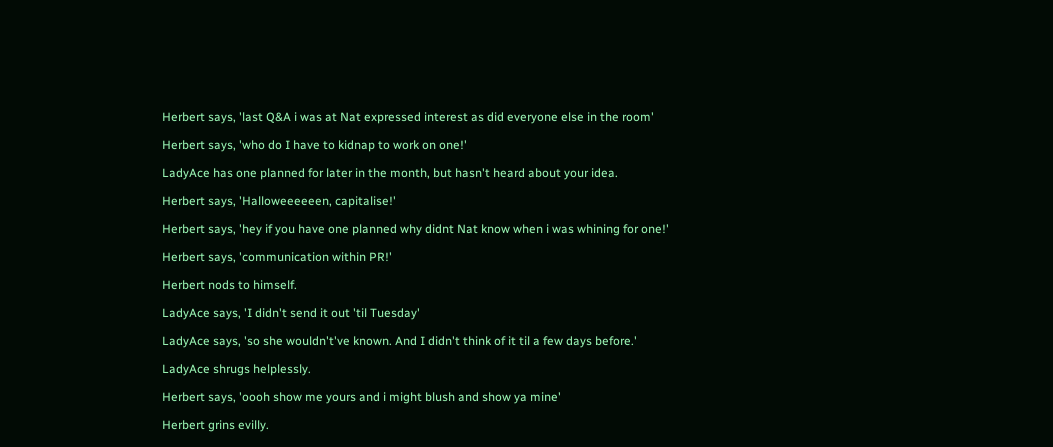Herbert says, 'last Q&A i was at Nat expressed interest as did everyone else in the room'

Herbert says, 'who do I have to kidnap to work on one!'

LadyAce has one planned for later in the month, but hasn't heard about your idea.

Herbert says, 'Halloweeeeeen, capitalise!'

Herbert says, 'hey if you have one planned why didnt Nat know when i was whining for one!'

Herbert says, 'communication within PR!'

Herbert nods to himself.

LadyAce says, 'I didn't send it out 'til Tuesday'

LadyAce says, 'so she wouldn't've known. And I didn't think of it til a few days before.'

LadyAce shrugs helplessly.

Herbert says, 'oooh show me yours and i might blush and show ya mine'

Herbert grins evilly.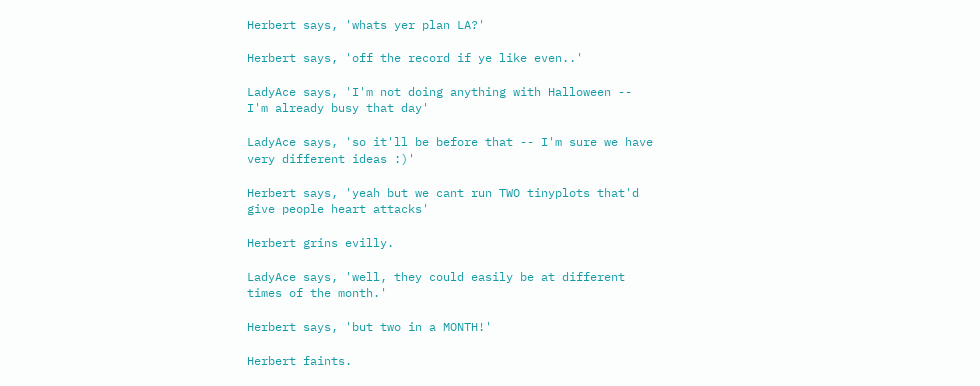Herbert says, 'whats yer plan LA?'

Herbert says, 'off the record if ye like even..'

LadyAce says, 'I'm not doing anything with Halloween -- I'm already busy that day'

LadyAce says, 'so it'll be before that -- I'm sure we have very different ideas :)'

Herbert says, 'yeah but we cant run TWO tinyplots that'd give people heart attacks'

Herbert grins evilly.

LadyAce says, 'well, they could easily be at different times of the month.'

Herbert says, 'but two in a MONTH!'

Herbert faints.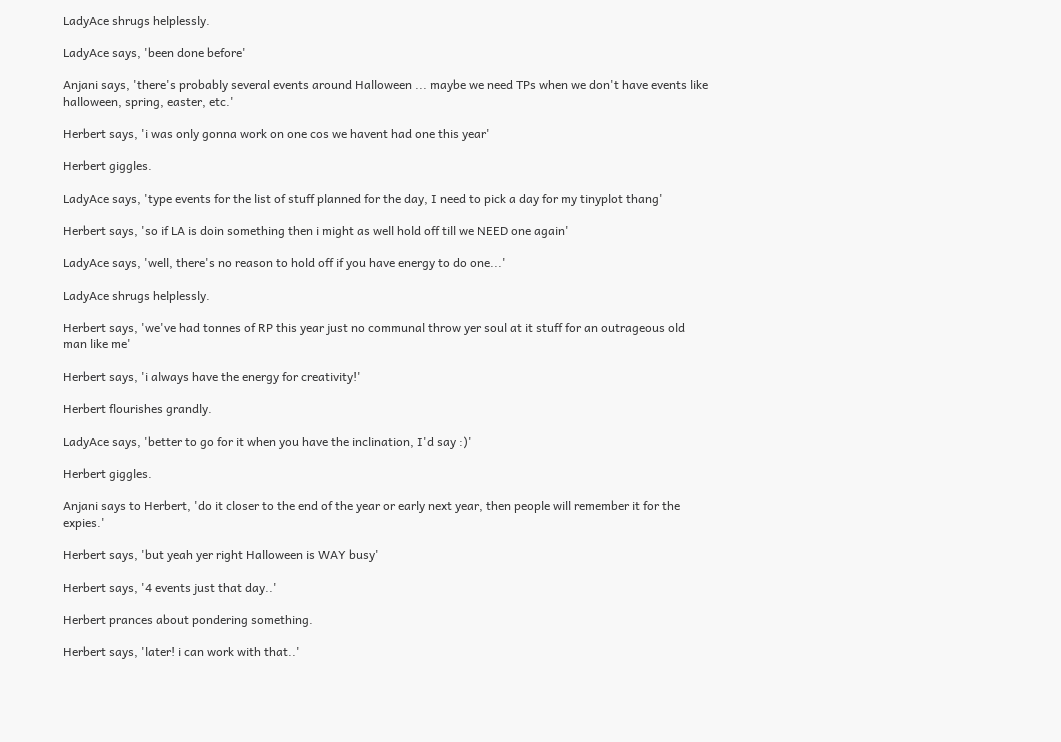LadyAce shrugs helplessly.

LadyAce says, 'been done before'

Anjani says, 'there's probably several events around Halloween ... maybe we need TPs when we don't have events like halloween, spring, easter, etc.'

Herbert says, 'i was only gonna work on one cos we havent had one this year'

Herbert giggles.

LadyAce says, 'type events for the list of stuff planned for the day, I need to pick a day for my tinyplot thang'

Herbert says, 'so if LA is doin something then i might as well hold off till we NEED one again'

LadyAce says, 'well, there's no reason to hold off if you have energy to do one...'

LadyAce shrugs helplessly.

Herbert says, 'we've had tonnes of RP this year just no communal throw yer soul at it stuff for an outrageous old man like me'

Herbert says, 'i always have the energy for creativity!'

Herbert flourishes grandly.

LadyAce says, 'better to go for it when you have the inclination, I'd say :)'

Herbert giggles.

Anjani says to Herbert, 'do it closer to the end of the year or early next year, then people will remember it for the expies.'

Herbert says, 'but yeah yer right Halloween is WAY busy'

Herbert says, '4 events just that day..'

Herbert prances about pondering something.

Herbert says, 'later! i can work with that..'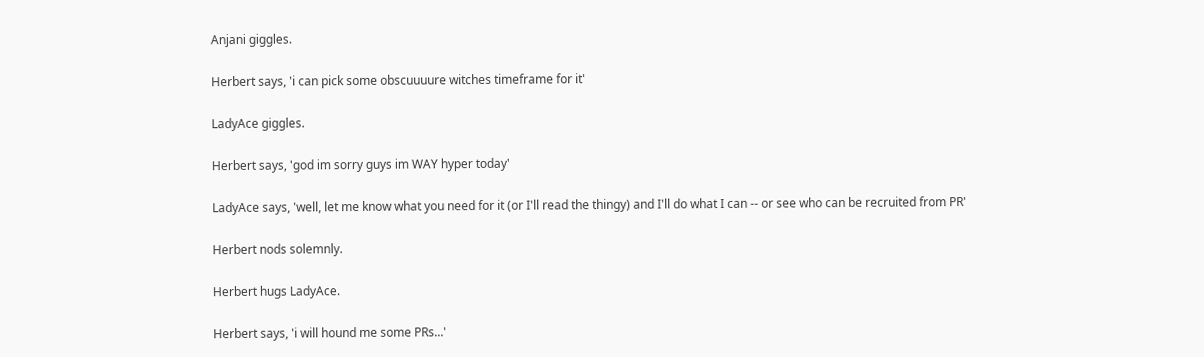Anjani giggles.

Herbert says, 'i can pick some obscuuuure witches timeframe for it'

LadyAce giggles.

Herbert says, 'god im sorry guys im WAY hyper today'

LadyAce says, 'well, let me know what you need for it (or I'll read the thingy) and I'll do what I can -- or see who can be recruited from PR'

Herbert nods solemnly.

Herbert hugs LadyAce.

Herbert says, 'i will hound me some PRs...'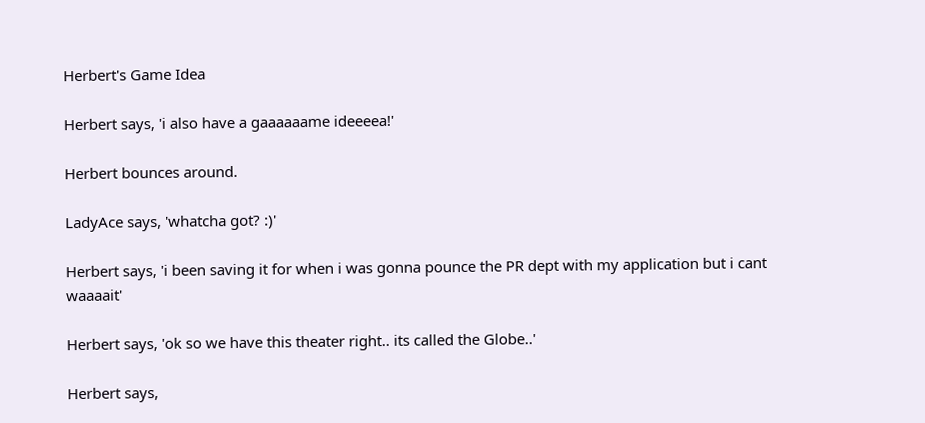Herbert's Game Idea

Herbert says, 'i also have a gaaaaaame ideeeea!'

Herbert bounces around.

LadyAce says, 'whatcha got? :)'

Herbert says, 'i been saving it for when i was gonna pounce the PR dept with my application but i cant waaaait'

Herbert says, 'ok so we have this theater right.. its called the Globe..'

Herbert says,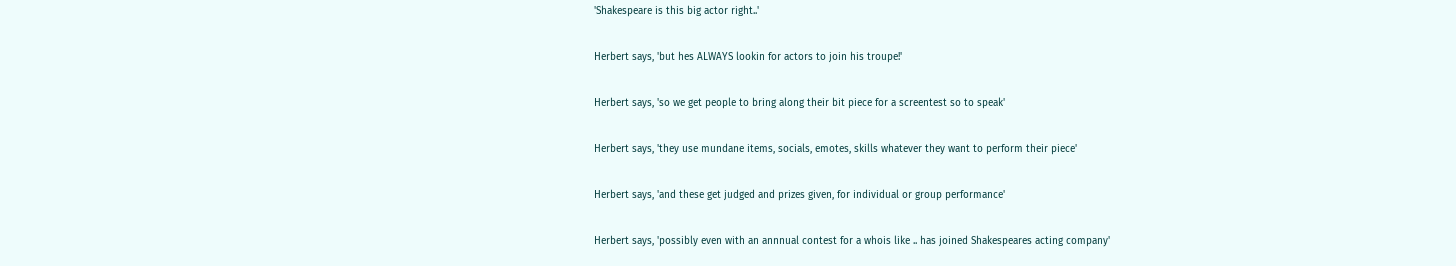'Shakespeare is this big actor right..'

Herbert says, 'but hes ALWAYS lookin for actors to join his troupe!'

Herbert says, 'so we get people to bring along their bit piece for a screentest so to speak'

Herbert says, 'they use mundane items, socials, emotes, skills whatever they want to perform their piece'

Herbert says, 'and these get judged and prizes given, for individual or group performance'

Herbert says, 'possibly even with an annnual contest for a whois like .. has joined Shakespeares acting company'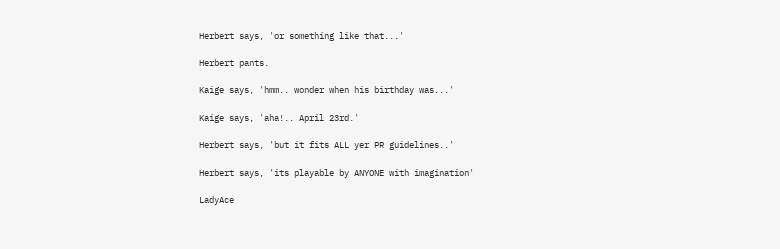Herbert says, 'or something like that...'

Herbert pants.

Kaige says, 'hmm.. wonder when his birthday was...'

Kaige says, 'aha!.. April 23rd.'

Herbert says, 'but it fits ALL yer PR guidelines..'

Herbert says, 'its playable by ANYONE with imagination'

LadyAce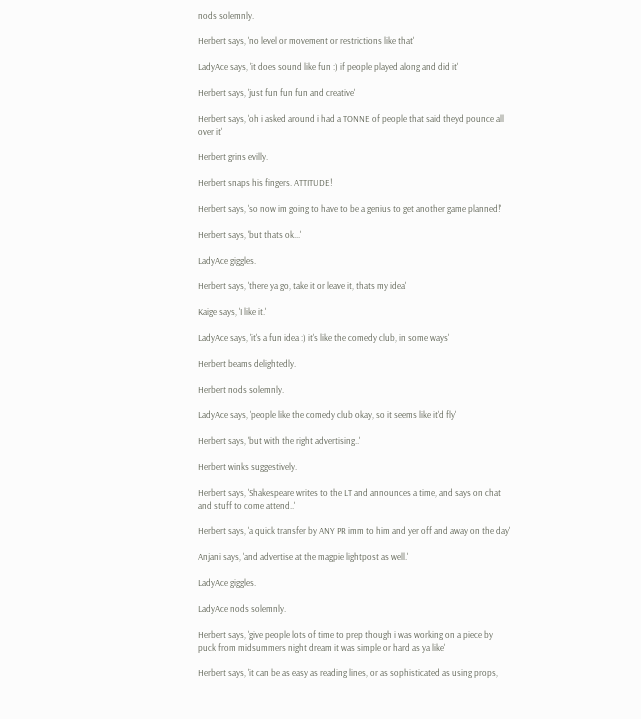nods solemnly.

Herbert says, 'no level or movement or restrictions like that'

LadyAce says, 'it does sound like fun :) if people played along and did it'

Herbert says, 'just fun fun fun and creative'

Herbert says, 'oh i asked around i had a TONNE of people that said theyd pounce all over it'

Herbert grins evilly.

Herbert snaps his fingers. ATTITUDE!

Herbert says, 'so now im going to have to be a genius to get another game planned!'

Herbert says, 'but thats ok...'

LadyAce giggles.

Herbert says, 'there ya go, take it or leave it, thats my idea'

Kaige says, 'I like it.'

LadyAce says, 'it's a fun idea :) it's like the comedy club, in some ways'

Herbert beams delightedly.

Herbert nods solemnly.

LadyAce says, 'people like the comedy club okay, so it seems like it'd fly'

Herbert says, 'but with the right advertising..'

Herbert winks suggestively.

Herbert says, 'Shakespeare writes to the LT and announces a time, and says on chat and stuff to come attend..'

Herbert says, 'a quick transfer by ANY PR imm to him and yer off and away on the day'

Anjani says, 'and advertise at the magpie lightpost as well.'

LadyAce giggles.

LadyAce nods solemnly.

Herbert says, 'give people lots of time to prep though i was working on a piece by puck from midsummers night dream it was simple or hard as ya like'

Herbert says, 'it can be as easy as reading lines, or as sophisticated as using props,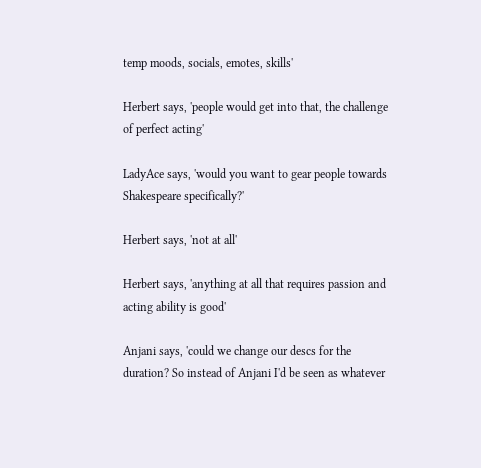temp moods, socials, emotes, skills'

Herbert says, 'people would get into that, the challenge of perfect acting'

LadyAce says, 'would you want to gear people towards Shakespeare specifically?'

Herbert says, 'not at all'

Herbert says, 'anything at all that requires passion and acting ability is good'

Anjani says, 'could we change our descs for the duration? So instead of Anjani I'd be seen as whatever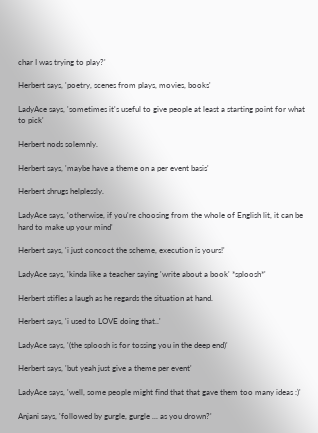char I was trying to play?'

Herbert says, 'poetry, scenes from plays, movies, books'

LadyAce says, 'sometimes it's useful to give people at least a starting point for what to pick'

Herbert nods solemnly.

Herbert says, 'maybe have a theme on a per event basis'

Herbert shrugs helplessly.

LadyAce says, 'otherwise, if you're choosing from the whole of English lit, it can be hard to make up your mind'

Herbert says, 'i just concoct the scheme, execution is yours!'

LadyAce says, 'kinda like a teacher saying 'write about a book' *sploosh*'

Herbert stifles a laugh as he regards the situation at hand.

Herbert says, 'i used to LOVE doing that..'

LadyAce says, '(the sploosh is for tossing you in the deep end)'

Herbert says, 'but yeah just give a theme per event'

LadyAce says, 'well, some people might find that that gave them too many ideas :)'

Anjani says, 'followed by gurgle, gurgle ... as you drown?'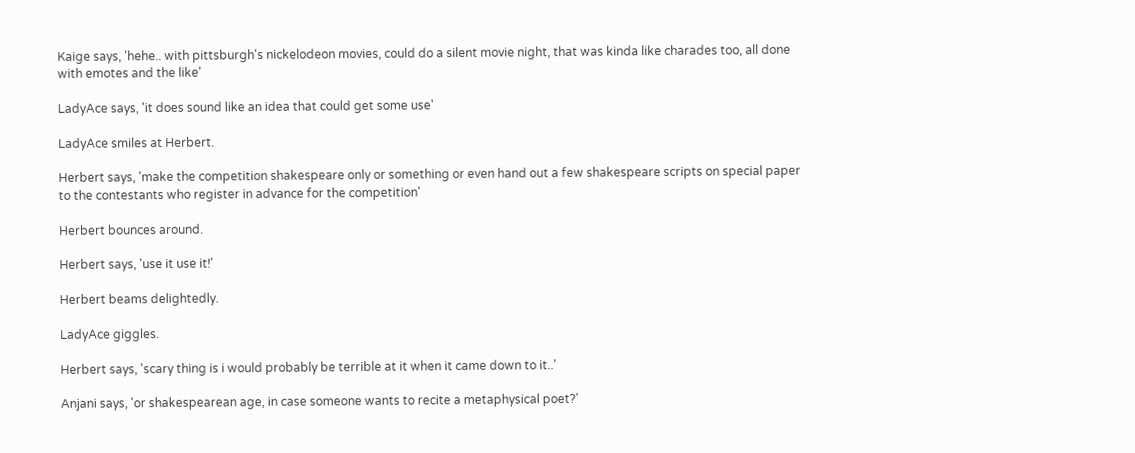Kaige says, 'hehe.. with pittsburgh's nickelodeon movies, could do a silent movie night, that was kinda like charades too, all done with emotes and the like'

LadyAce says, 'it does sound like an idea that could get some use'

LadyAce smiles at Herbert.

Herbert says, 'make the competition shakespeare only or something or even hand out a few shakespeare scripts on special paper to the contestants who register in advance for the competition'

Herbert bounces around.

Herbert says, 'use it use it!'

Herbert beams delightedly.

LadyAce giggles.

Herbert says, 'scary thing is i would probably be terrible at it when it came down to it..'

Anjani says, 'or shakespearean age, in case someone wants to recite a metaphysical poet?'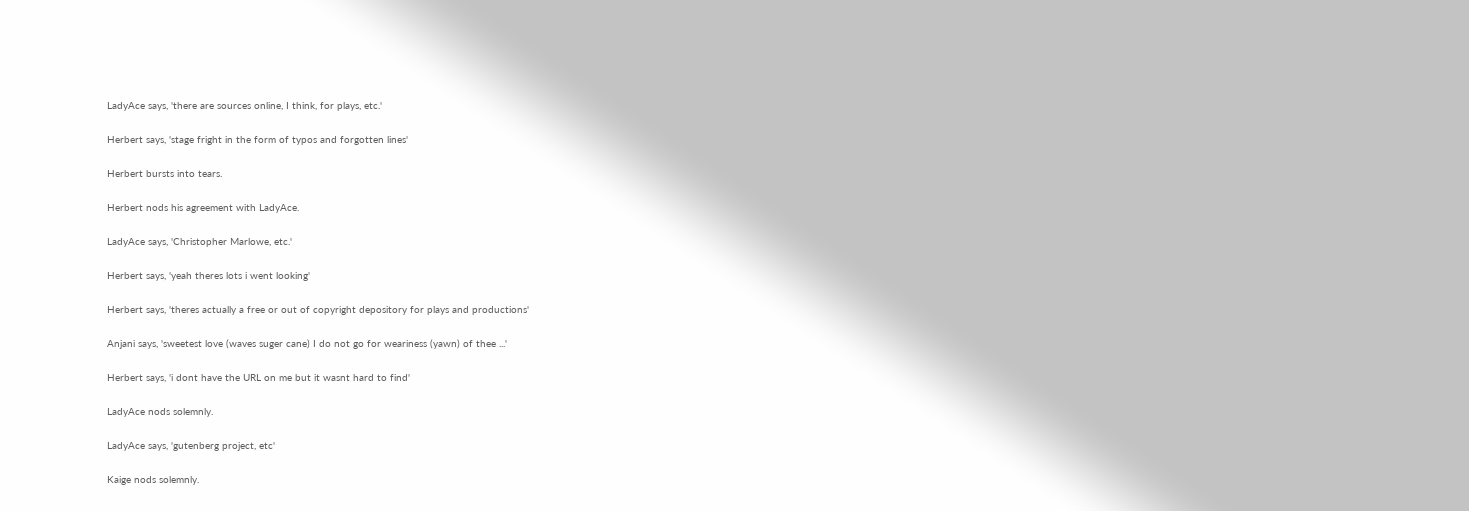LadyAce says, 'there are sources online, I think, for plays, etc.'

Herbert says, 'stage fright in the form of typos and forgotten lines'

Herbert bursts into tears.

Herbert nods his agreement with LadyAce.

LadyAce says, 'Christopher Marlowe, etc.'

Herbert says, 'yeah theres lots i went looking'

Herbert says, 'theres actually a free or out of copyright depository for plays and productions'

Anjani says, 'sweetest love (waves suger cane) I do not go for weariness (yawn) of thee ...'

Herbert says, 'i dont have the URL on me but it wasnt hard to find'

LadyAce nods solemnly.

LadyAce says, 'gutenberg project, etc'

Kaige nods solemnly.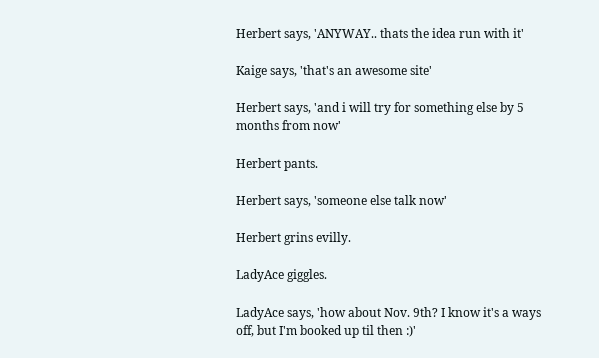Herbert says, 'ANYWAY.. thats the idea run with it'

Kaige says, 'that's an awesome site'

Herbert says, 'and i will try for something else by 5 months from now'

Herbert pants.

Herbert says, 'someone else talk now'

Herbert grins evilly.

LadyAce giggles.

LadyAce says, 'how about Nov. 9th? I know it's a ways off, but I'm booked up til then :)'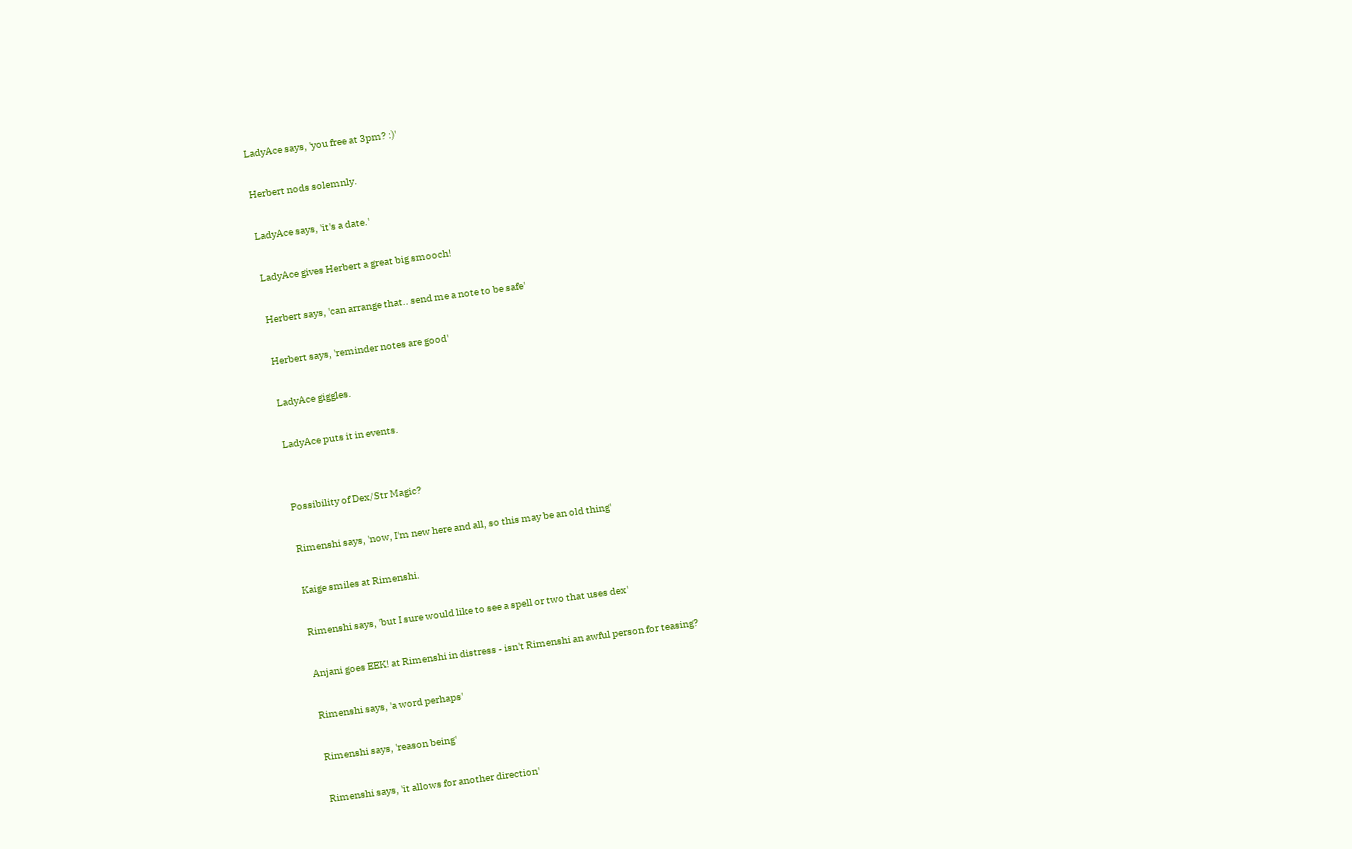LadyAce says, 'you free at 3pm? :)'

Herbert nods solemnly.

LadyAce says, 'it's a date.'

LadyAce gives Herbert a great big smooch!

Herbert says, 'can arrange that.. send me a note to be safe'

Herbert says, 'reminder notes are good'

LadyAce giggles.

LadyAce puts it in events.


Possibility of Dex/Str Magic?

Rimenshi says, 'now, I'm new here and all, so this may be an old thing'

Kaige smiles at Rimenshi.

Rimenshi says, 'but I sure would like to see a spell or two that uses dex'

Anjani goes EEK! at Rimenshi in distress - isn't Rimenshi an awful person for teasing?

Rimenshi says, 'a word perhaps'

Rimenshi says, 'reason being'

Rimenshi says, 'it allows for another direction'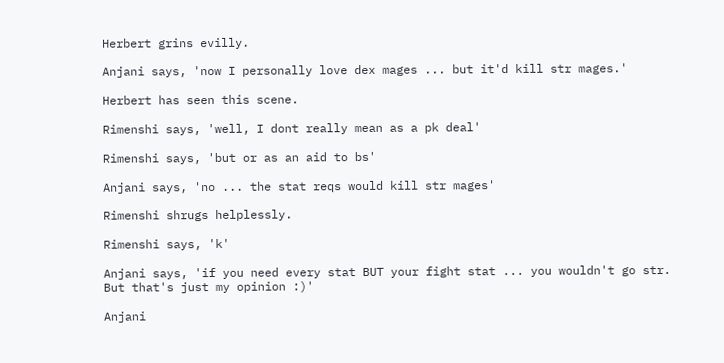Herbert grins evilly.

Anjani says, 'now I personally love dex mages ... but it'd kill str mages.'

Herbert has seen this scene.

Rimenshi says, 'well, I dont really mean as a pk deal'

Rimenshi says, 'but or as an aid to bs'

Anjani says, 'no ... the stat reqs would kill str mages'

Rimenshi shrugs helplessly.

Rimenshi says, 'k'

Anjani says, 'if you need every stat BUT your fight stat ... you wouldn't go str. But that's just my opinion :)'

Anjani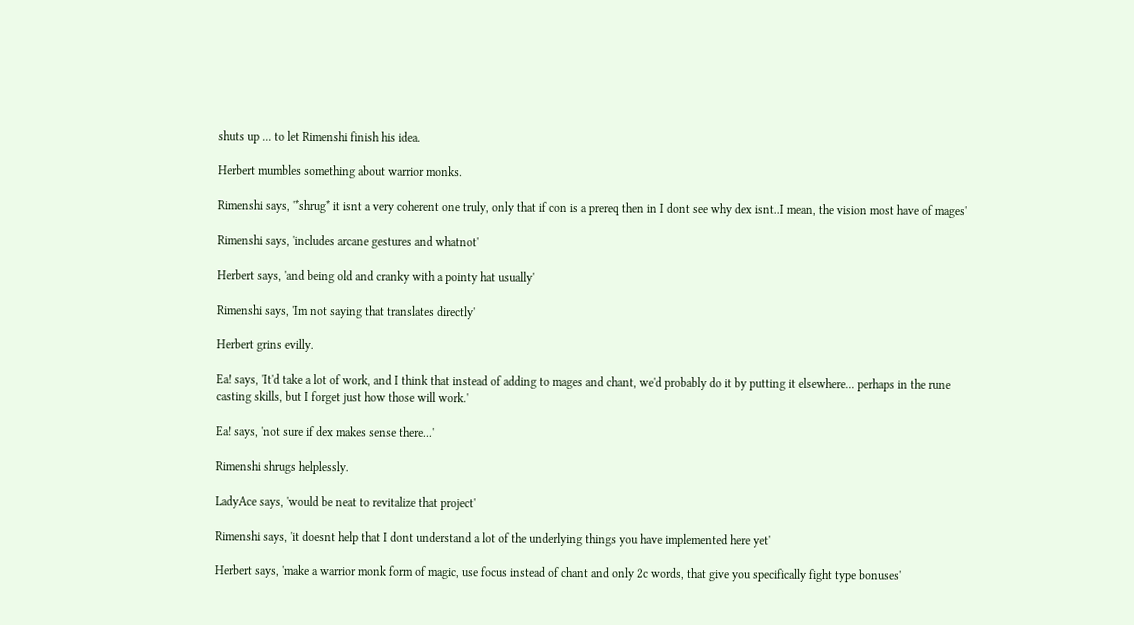shuts up ... to let Rimenshi finish his idea.

Herbert mumbles something about warrior monks.

Rimenshi says, '*shrug* it isnt a very coherent one truly, only that if con is a prereq then in I dont see why dex isnt..I mean, the vision most have of mages'

Rimenshi says, 'includes arcane gestures and whatnot'

Herbert says, 'and being old and cranky with a pointy hat usually'

Rimenshi says, 'Im not saying that translates directly'

Herbert grins evilly.

Ea! says, 'It'd take a lot of work, and I think that instead of adding to mages and chant, we'd probably do it by putting it elsewhere... perhaps in the rune casting skills, but I forget just how those will work.'

Ea! says, 'not sure if dex makes sense there...'

Rimenshi shrugs helplessly.

LadyAce says, 'would be neat to revitalize that project'

Rimenshi says, 'it doesnt help that I dont understand a lot of the underlying things you have implemented here yet'

Herbert says, 'make a warrior monk form of magic, use focus instead of chant and only 2c words, that give you specifically fight type bonuses'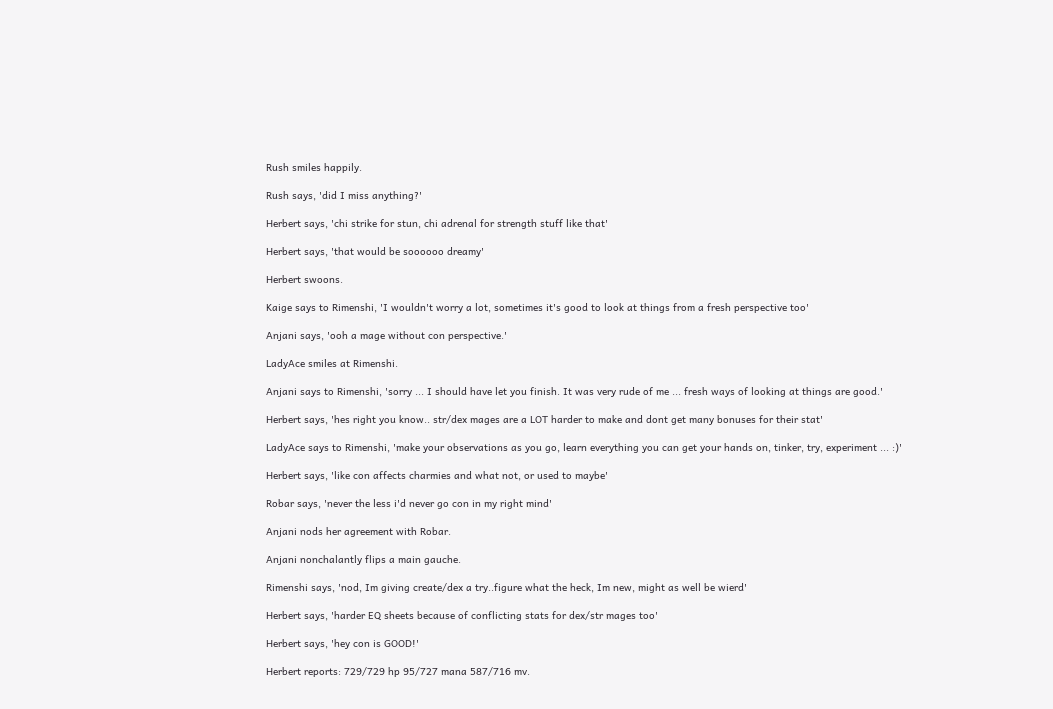Rush smiles happily.

Rush says, 'did I miss anything?'

Herbert says, 'chi strike for stun, chi adrenal for strength stuff like that'

Herbert says, 'that would be soooooo dreamy'

Herbert swoons.

Kaige says to Rimenshi, 'I wouldn't worry a lot, sometimes it's good to look at things from a fresh perspective too'

Anjani says, 'ooh a mage without con perspective.'

LadyAce smiles at Rimenshi.

Anjani says to Rimenshi, 'sorry ... I should have let you finish. It was very rude of me ... fresh ways of looking at things are good.'

Herbert says, 'hes right you know.. str/dex mages are a LOT harder to make and dont get many bonuses for their stat'

LadyAce says to Rimenshi, 'make your observations as you go, learn everything you can get your hands on, tinker, try, experiment ... :)'

Herbert says, 'like con affects charmies and what not, or used to maybe'

Robar says, 'never the less i'd never go con in my right mind'

Anjani nods her agreement with Robar.

Anjani nonchalantly flips a main gauche.

Rimenshi says, 'nod, Im giving create/dex a try..figure what the heck, Im new, might as well be wierd'

Herbert says, 'harder EQ sheets because of conflicting stats for dex/str mages too'

Herbert says, 'hey con is GOOD!'

Herbert reports: 729/729 hp 95/727 mana 587/716 mv.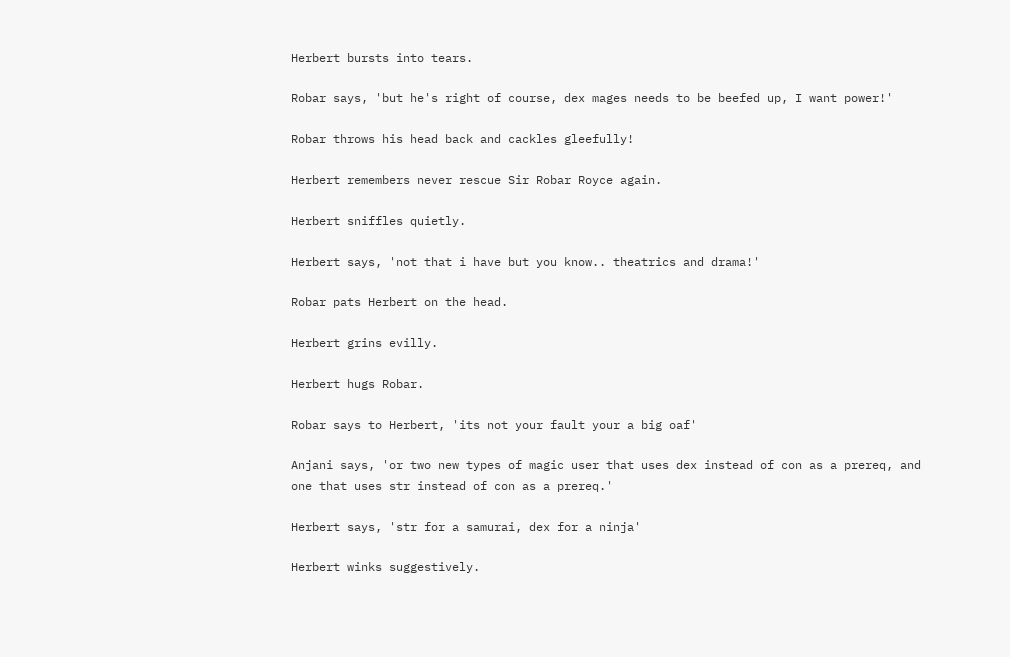Herbert bursts into tears.

Robar says, 'but he's right of course, dex mages needs to be beefed up, I want power!'

Robar throws his head back and cackles gleefully!

Herbert remembers never rescue Sir Robar Royce again.

Herbert sniffles quietly.

Herbert says, 'not that i have but you know.. theatrics and drama!'

Robar pats Herbert on the head.

Herbert grins evilly.

Herbert hugs Robar.

Robar says to Herbert, 'its not your fault your a big oaf'

Anjani says, 'or two new types of magic user that uses dex instead of con as a prereq, and one that uses str instead of con as a prereq.'

Herbert says, 'str for a samurai, dex for a ninja'

Herbert winks suggestively.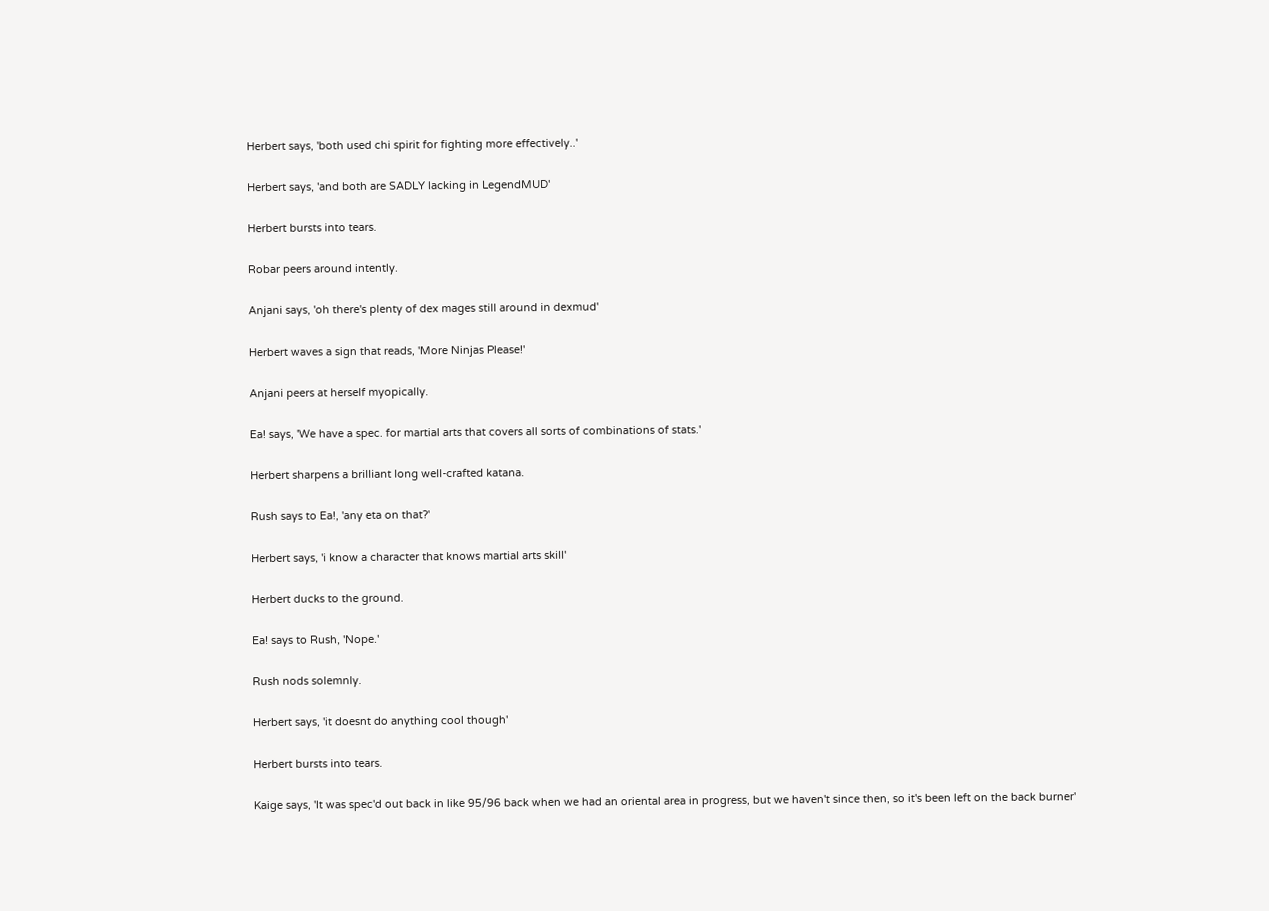Herbert says, 'both used chi spirit for fighting more effectively..'

Herbert says, 'and both are SADLY lacking in LegendMUD'

Herbert bursts into tears.

Robar peers around intently.

Anjani says, 'oh there's plenty of dex mages still around in dexmud'

Herbert waves a sign that reads, 'More Ninjas Please!'

Anjani peers at herself myopically.

Ea! says, 'We have a spec. for martial arts that covers all sorts of combinations of stats.'

Herbert sharpens a brilliant long well-crafted katana.

Rush says to Ea!, 'any eta on that?'

Herbert says, 'i know a character that knows martial arts skill'

Herbert ducks to the ground.

Ea! says to Rush, 'Nope.'

Rush nods solemnly.

Herbert says, 'it doesnt do anything cool though'

Herbert bursts into tears.

Kaige says, 'It was spec'd out back in like 95/96 back when we had an oriental area in progress, but we haven't since then, so it's been left on the back burner'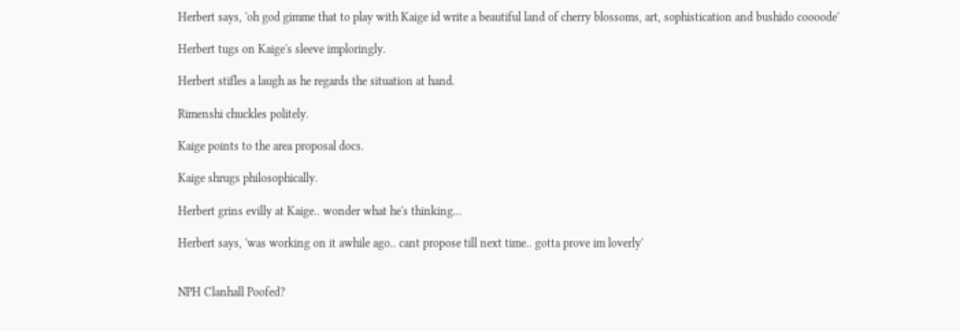Herbert says, 'oh god gimme that to play with Kaige id write a beautiful land of cherry blossoms, art, sophistication and bushido coooode'

Herbert tugs on Kaige's sleeve imploringly.

Herbert stifles a laugh as he regards the situation at hand.

Rimenshi chuckles politely.

Kaige points to the area proposal docs.

Kaige shrugs philosophically.

Herbert grins evilly at Kaige.. wonder what he's thinking...

Herbert says, 'was working on it awhile ago.. cant propose till next time.. gotta prove im loverly'


NPH Clanhall Poofed?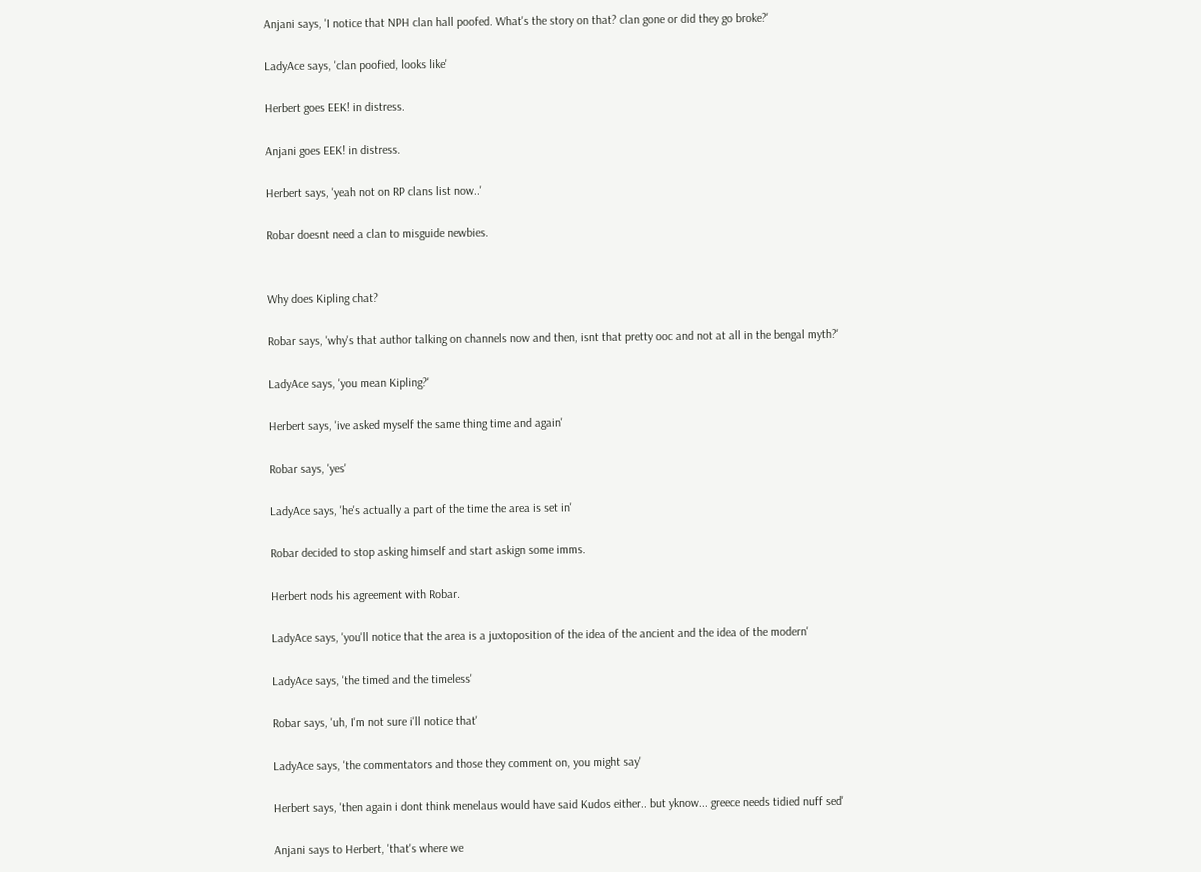Anjani says, 'I notice that NPH clan hall poofed. What's the story on that? clan gone or did they go broke?'

LadyAce says, 'clan poofied, looks like'

Herbert goes EEK! in distress.

Anjani goes EEK! in distress.

Herbert says, 'yeah not on RP clans list now..'

Robar doesnt need a clan to misguide newbies.


Why does Kipling chat?

Robar says, 'why's that author talking on channels now and then, isnt that pretty ooc and not at all in the bengal myth?'

LadyAce says, 'you mean Kipling?'

Herbert says, 'ive asked myself the same thing time and again'

Robar says, 'yes'

LadyAce says, 'he's actually a part of the time the area is set in'

Robar decided to stop asking himself and start askign some imms.

Herbert nods his agreement with Robar.

LadyAce says, 'you'll notice that the area is a juxtoposition of the idea of the ancient and the idea of the modern'

LadyAce says, 'the timed and the timeless'

Robar says, 'uh, I'm not sure i'll notice that'

LadyAce says, 'the commentators and those they comment on, you might say'

Herbert says, 'then again i dont think menelaus would have said Kudos either.. but yknow... greece needs tidied nuff sed'

Anjani says to Herbert, 'that's where we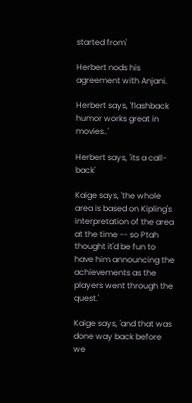started from'

Herbert nods his agreement with Anjani.

Herbert says, 'flashback humor works great in movies..'

Herbert says, 'its a call-back'

Kaige says, 'the whole area is based on Kipling's interpretation of the area at the time -- so Ptah thought it'd be fun to have him announcing the achievements as the players went through the quest.'

Kaige says, 'and that was done way back before we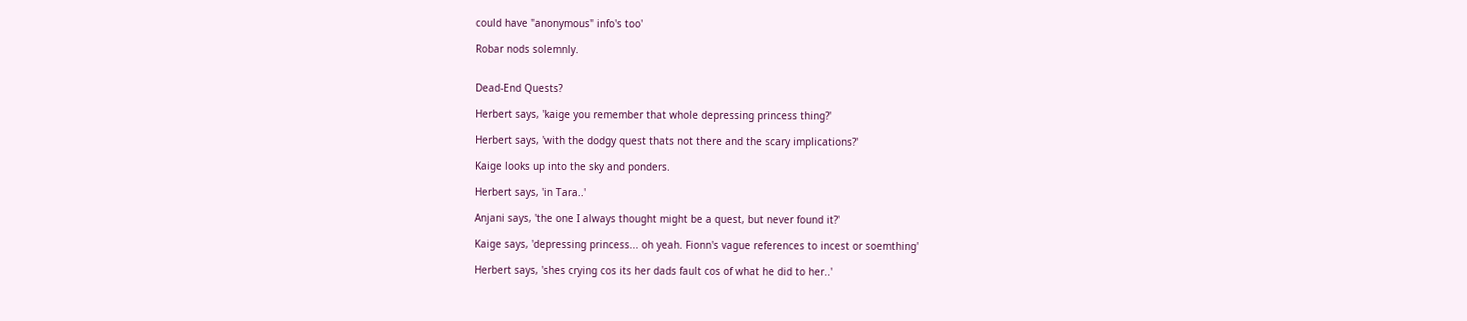could have "anonymous" info's too'

Robar nods solemnly.


Dead-End Quests?

Herbert says, 'kaige you remember that whole depressing princess thing?'

Herbert says, 'with the dodgy quest thats not there and the scary implications?'

Kaige looks up into the sky and ponders.

Herbert says, 'in Tara..'

Anjani says, 'the one I always thought might be a quest, but never found it?'

Kaige says, 'depressing princess... oh yeah. Fionn's vague references to incest or soemthing'

Herbert says, 'shes crying cos its her dads fault cos of what he did to her..'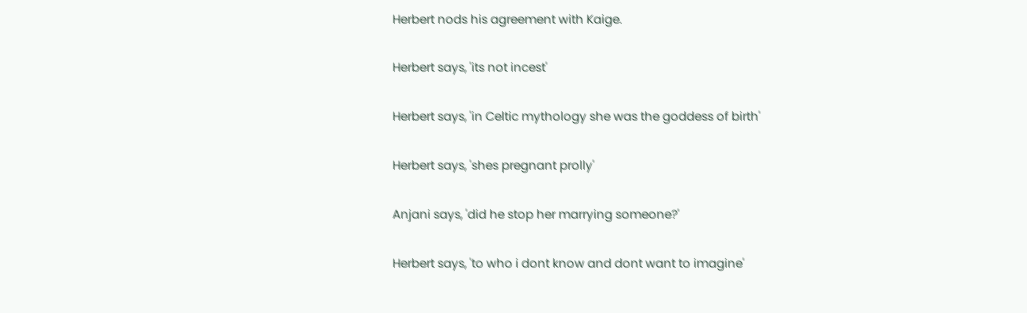Herbert nods his agreement with Kaige.

Herbert says, 'its not incest'

Herbert says, 'in Celtic mythology she was the goddess of birth'

Herbert says, 'shes pregnant prolly'

Anjani says, 'did he stop her marrying someone?'

Herbert says, 'to who i dont know and dont want to imagine'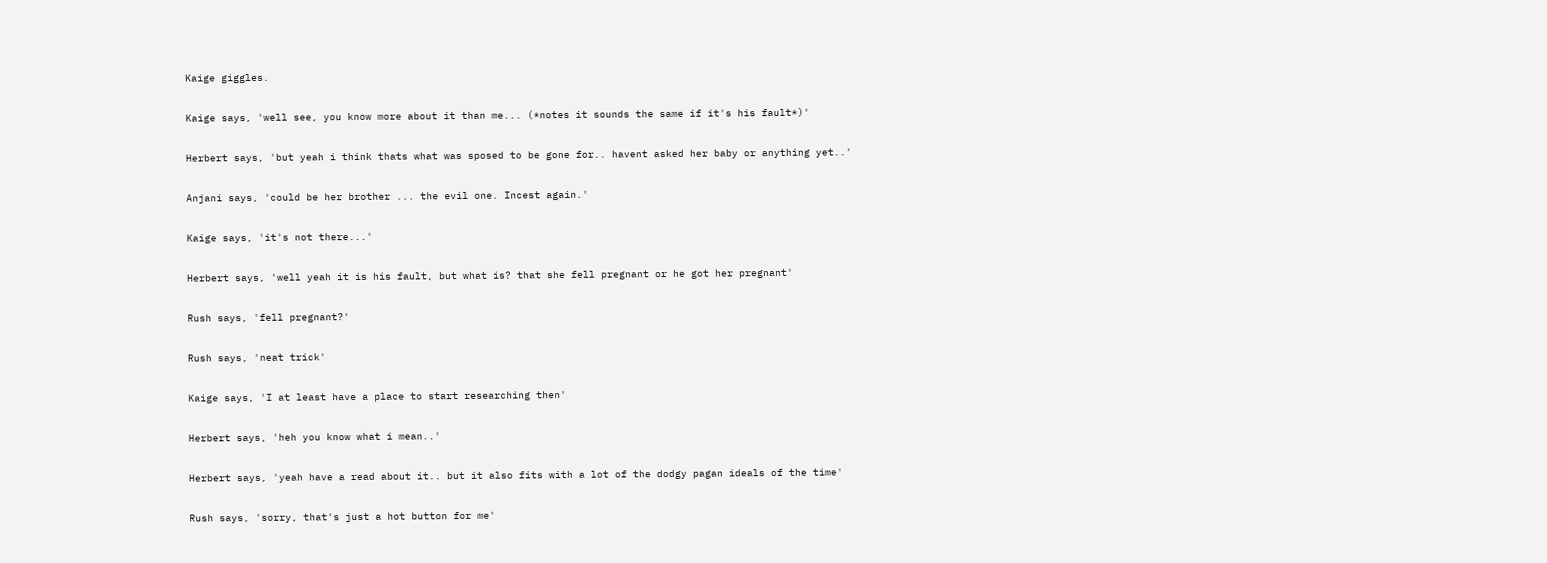Kaige giggles.

Kaige says, 'well see, you know more about it than me... (*notes it sounds the same if it's his fault*)'

Herbert says, 'but yeah i think thats what was sposed to be gone for.. havent asked her baby or anything yet..'

Anjani says, 'could be her brother ... the evil one. Incest again.'

Kaige says, 'it's not there...'

Herbert says, 'well yeah it is his fault, but what is? that she fell pregnant or he got her pregnant'

Rush says, 'fell pregnant?'

Rush says, 'neat trick'

Kaige says, 'I at least have a place to start researching then'

Herbert says, 'heh you know what i mean..'

Herbert says, 'yeah have a read about it.. but it also fits with a lot of the dodgy pagan ideals of the time'

Rush says, 'sorry, that's just a hot button for me'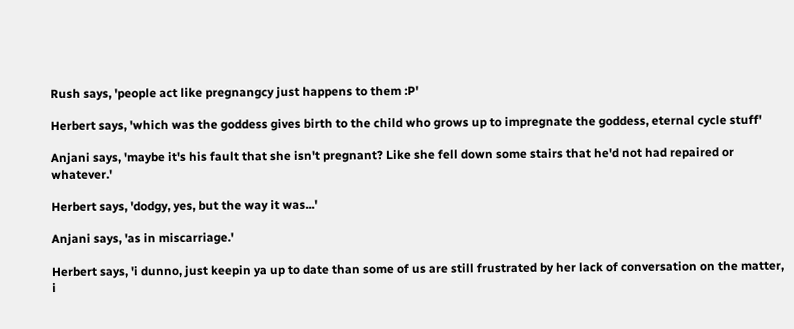Rush says, 'people act like pregnangcy just happens to them :P'

Herbert says, 'which was the goddess gives birth to the child who grows up to impregnate the goddess, eternal cycle stuff'

Anjani says, 'maybe it's his fault that she isn't pregnant? Like she fell down some stairs that he'd not had repaired or whatever.'

Herbert says, 'dodgy, yes, but the way it was...'

Anjani says, 'as in miscarriage.'

Herbert says, 'i dunno, just keepin ya up to date than some of us are still frustrated by her lack of conversation on the matter, i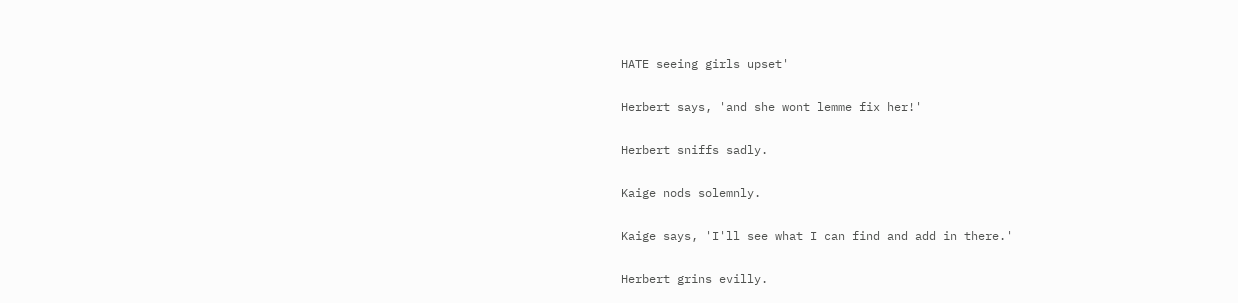HATE seeing girls upset'

Herbert says, 'and she wont lemme fix her!'

Herbert sniffs sadly.

Kaige nods solemnly.

Kaige says, 'I'll see what I can find and add in there.'

Herbert grins evilly.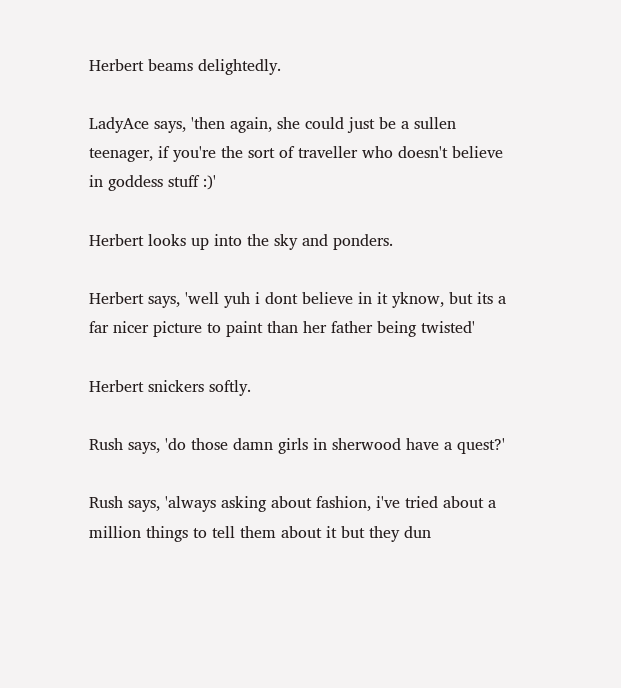Herbert beams delightedly.

LadyAce says, 'then again, she could just be a sullen teenager, if you're the sort of traveller who doesn't believe in goddess stuff :)'

Herbert looks up into the sky and ponders.

Herbert says, 'well yuh i dont believe in it yknow, but its a far nicer picture to paint than her father being twisted'

Herbert snickers softly.

Rush says, 'do those damn girls in sherwood have a quest?'

Rush says, 'always asking about fashion, i've tried about a million things to tell them about it but they dun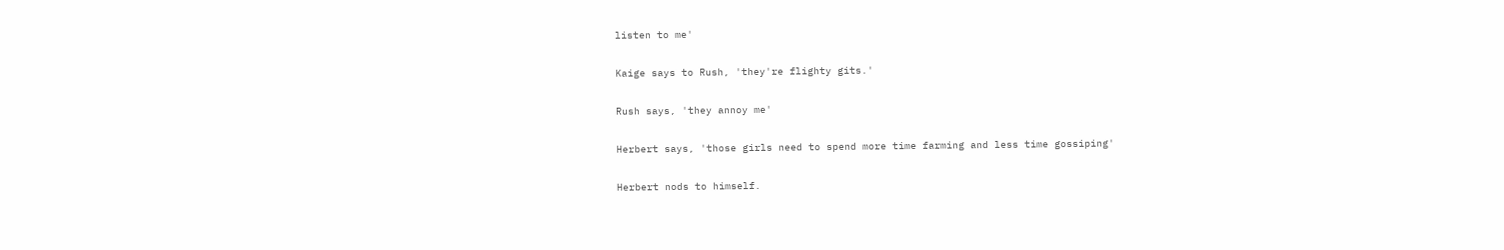listen to me'

Kaige says to Rush, 'they're flighty gits.'

Rush says, 'they annoy me'

Herbert says, 'those girls need to spend more time farming and less time gossiping'

Herbert nods to himself.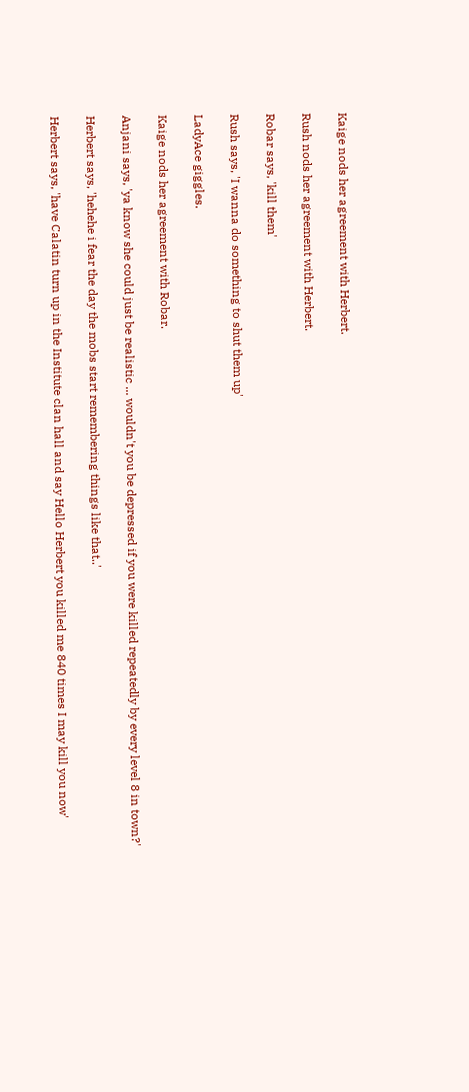Kaige nods her agreement with Herbert.

Rush nods her agreement with Herbert.

Robar says, 'kill them'

Rush says, 'I wanna do something to shut them up'

LadyAce giggles.

Kaige nods her agreement with Robar.

Anjani says, 'ya know she could just be realistic ... wouldn't you be depressed if you were killed repeatedly by every level 8 in town?'

Herbert says, 'hehehe i fear the day the mobs start remembering things like that..'

Herbert says, 'have Calatin turn up in the Institute clan hall and say Hello Herbert you killed me 840 times I may kill you now'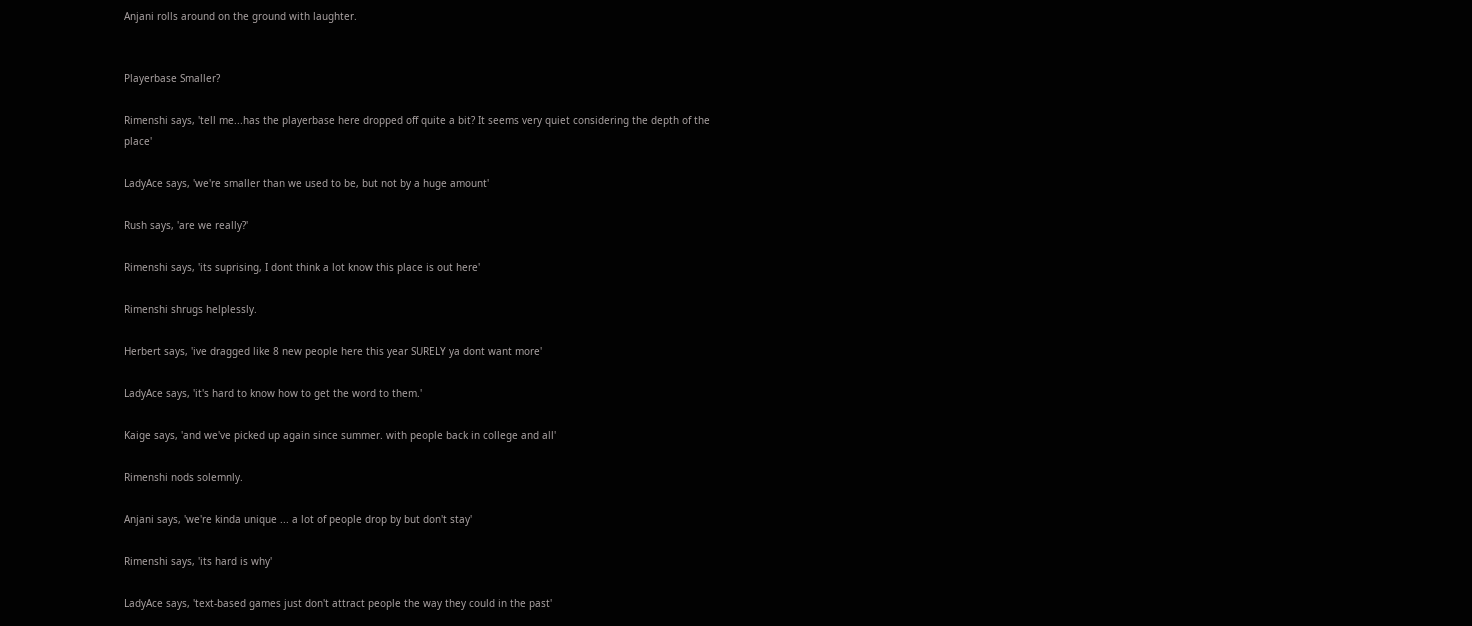Anjani rolls around on the ground with laughter.


Playerbase Smaller?

Rimenshi says, 'tell me...has the playerbase here dropped off quite a bit? It seems very quiet considering the depth of the place'

LadyAce says, 'we're smaller than we used to be, but not by a huge amount'

Rush says, 'are we really?'

Rimenshi says, 'its suprising, I dont think a lot know this place is out here'

Rimenshi shrugs helplessly.

Herbert says, 'ive dragged like 8 new people here this year SURELY ya dont want more'

LadyAce says, 'it's hard to know how to get the word to them.'

Kaige says, 'and we've picked up again since summer. with people back in college and all'

Rimenshi nods solemnly.

Anjani says, 'we're kinda unique ... a lot of people drop by but don't stay'

Rimenshi says, 'its hard is why'

LadyAce says, 'text-based games just don't attract people the way they could in the past'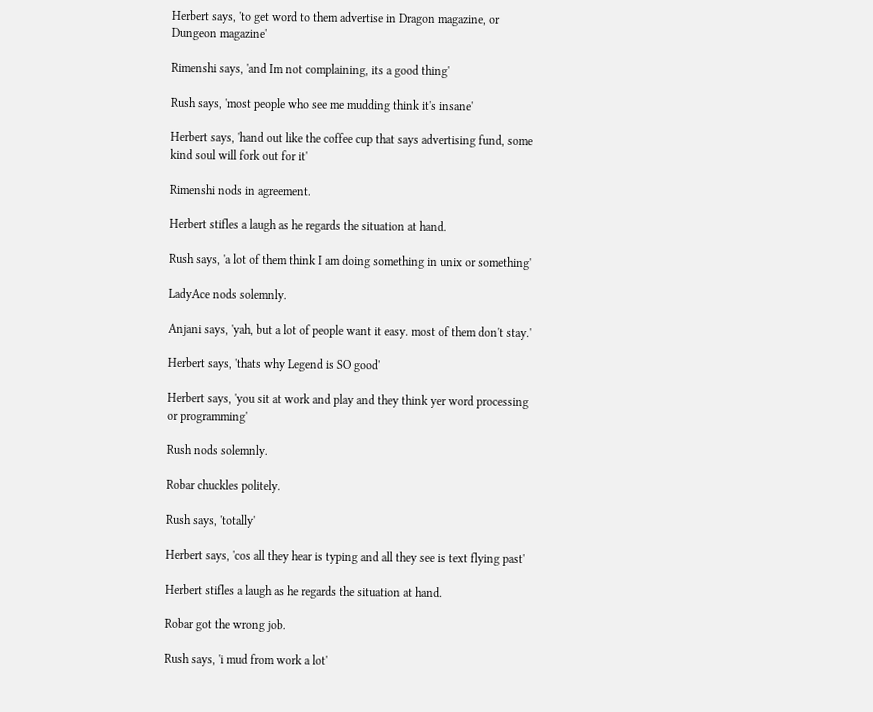Herbert says, 'to get word to them advertise in Dragon magazine, or Dungeon magazine'

Rimenshi says, 'and Im not complaining, its a good thing'

Rush says, 'most people who see me mudding think it's insane'

Herbert says, 'hand out like the coffee cup that says advertising fund, some kind soul will fork out for it'

Rimenshi nods in agreement.

Herbert stifles a laugh as he regards the situation at hand.

Rush says, 'a lot of them think I am doing something in unix or something'

LadyAce nods solemnly.

Anjani says, 'yah, but a lot of people want it easy. most of them don't stay.'

Herbert says, 'thats why Legend is SO good'

Herbert says, 'you sit at work and play and they think yer word processing or programming'

Rush nods solemnly.

Robar chuckles politely.

Rush says, 'totally'

Herbert says, 'cos all they hear is typing and all they see is text flying past'

Herbert stifles a laugh as he regards the situation at hand.

Robar got the wrong job.

Rush says, 'i mud from work a lot'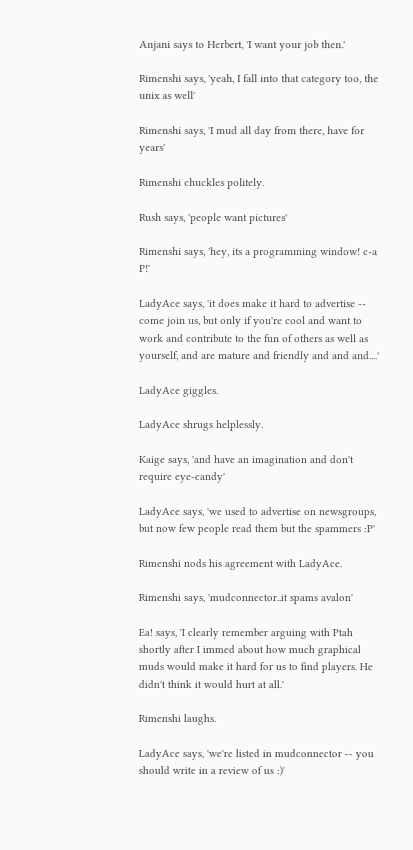Anjani says to Herbert, 'I want your job then.'

Rimenshi says, 'yeah, I fall into that category too, the unix as well'

Rimenshi says, 'I mud all day from there, have for years'

Rimenshi chuckles politely.

Rush says, 'people want pictures'

Rimenshi says, 'hey, its a programming window! c-a P!'

LadyAce says, 'it does make it hard to advertise -- come join us, but only if you're cool and want to work and contribute to the fun of others as well as yourself, and are mature and friendly and and and....'

LadyAce giggles.

LadyAce shrugs helplessly.

Kaige says, 'and have an imagination and don't require eye-candy'

LadyAce says, 'we used to advertise on newsgroups, but now few people read them but the spammers :P'

Rimenshi nods his agreement with LadyAce.

Rimenshi says, 'mudconnector..it spams avalon'

Ea! says, 'I clearly remember arguing with Ptah shortly after I immed about how much graphical muds would make it hard for us to find players. He didn't think it would hurt at all.'

Rimenshi laughs.

LadyAce says, 'we're listed in mudconnector -- you should write in a review of us :)'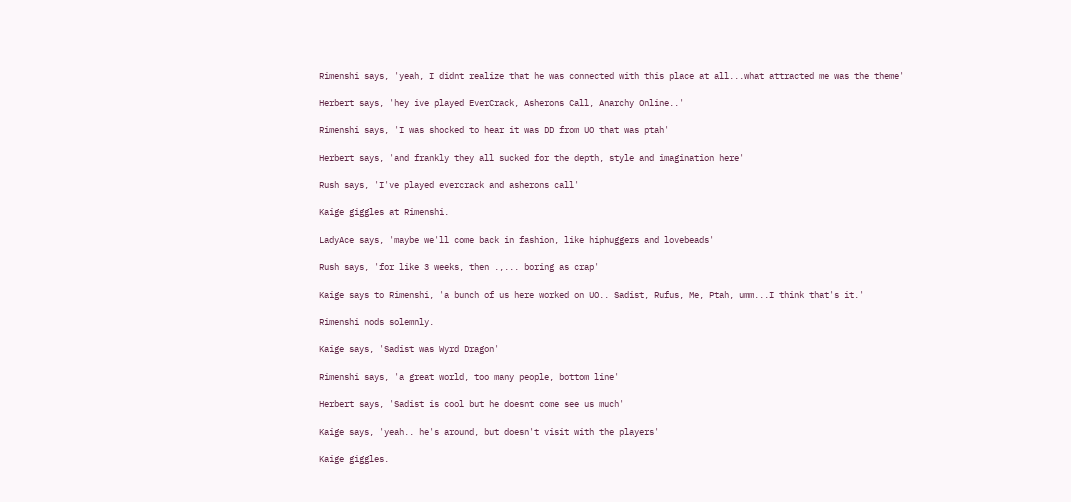Rimenshi says, 'yeah, I didnt realize that he was connected with this place at all...what attracted me was the theme'

Herbert says, 'hey ive played EverCrack, Asherons Call, Anarchy Online..'

Rimenshi says, 'I was shocked to hear it was DD from UO that was ptah'

Herbert says, 'and frankly they all sucked for the depth, style and imagination here'

Rush says, 'I've played evercrack and asherons call'

Kaige giggles at Rimenshi.

LadyAce says, 'maybe we'll come back in fashion, like hiphuggers and lovebeads'

Rush says, 'for like 3 weeks, then .,... boring as crap'

Kaige says to Rimenshi, 'a bunch of us here worked on UO.. Sadist, Rufus, Me, Ptah, umm...I think that's it.'

Rimenshi nods solemnly.

Kaige says, 'Sadist was Wyrd Dragon'

Rimenshi says, 'a great world, too many people, bottom line'

Herbert says, 'Sadist is cool but he doesnt come see us much'

Kaige says, 'yeah.. he's around, but doesn't visit with the players'

Kaige giggles.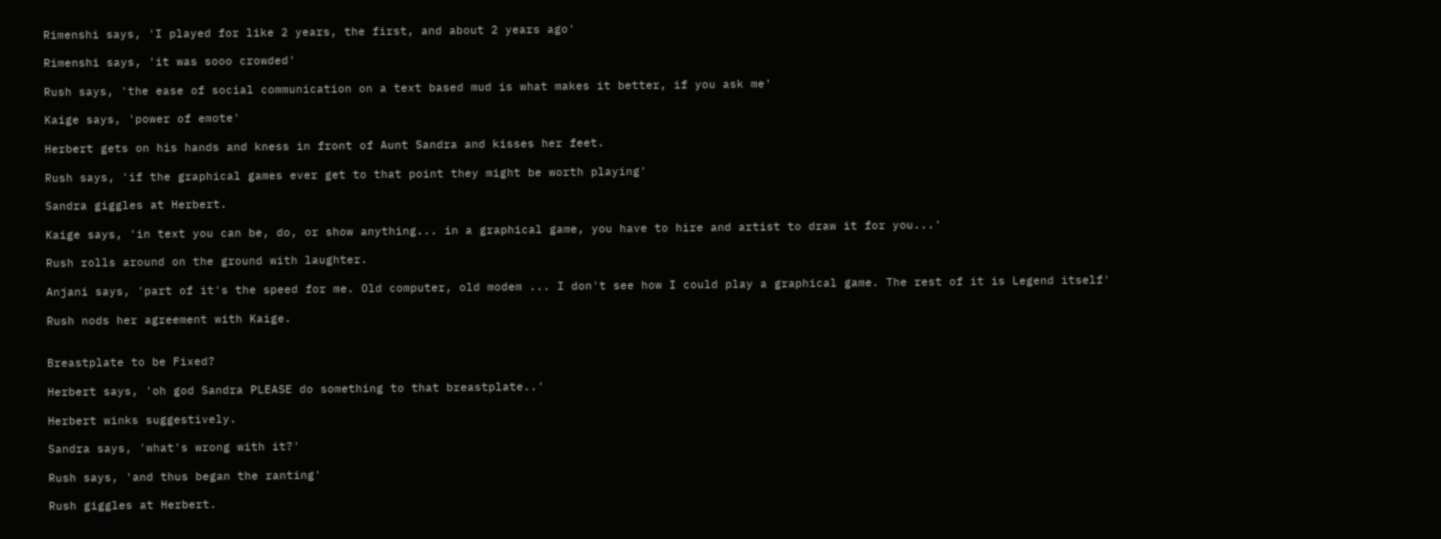Rimenshi says, 'I played for like 2 years, the first, and about 2 years ago'

Rimenshi says, 'it was sooo crowded'

Rush says, 'the ease of social communication on a text based mud is what makes it better, if you ask me'

Kaige says, 'power of emote'

Herbert gets on his hands and kness in front of Aunt Sandra and kisses her feet.

Rush says, 'if the graphical games ever get to that point they might be worth playing'

Sandra giggles at Herbert.

Kaige says, 'in text you can be, do, or show anything... in a graphical game, you have to hire and artist to draw it for you...'

Rush rolls around on the ground with laughter.

Anjani says, 'part of it's the speed for me. Old computer, old modem ... I don't see how I could play a graphical game. The rest of it is Legend itself'

Rush nods her agreement with Kaige.


Breastplate to be Fixed?

Herbert says, 'oh god Sandra PLEASE do something to that breastplate..'

Herbert winks suggestively.

Sandra says, 'what's wrong with it?'

Rush says, 'and thus began the ranting'

Rush giggles at Herbert.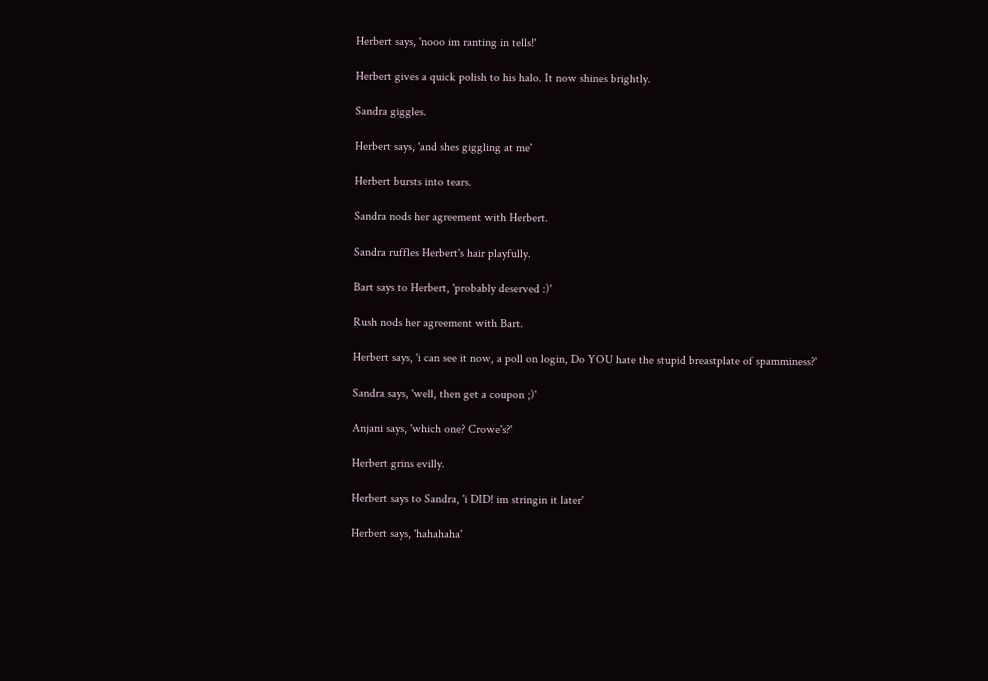Herbert says, 'nooo im ranting in tells!'

Herbert gives a quick polish to his halo. It now shines brightly.

Sandra giggles.

Herbert says, 'and shes giggling at me'

Herbert bursts into tears.

Sandra nods her agreement with Herbert.

Sandra ruffles Herbert's hair playfully.

Bart says to Herbert, 'probably deserved :)'

Rush nods her agreement with Bart.

Herbert says, 'i can see it now, a poll on login, Do YOU hate the stupid breastplate of spamminess?'

Sandra says, 'well, then get a coupon ;)'

Anjani says, 'which one? Crowe's?'

Herbert grins evilly.

Herbert says to Sandra, 'i DID! im stringin it later'

Herbert says, 'hahahaha'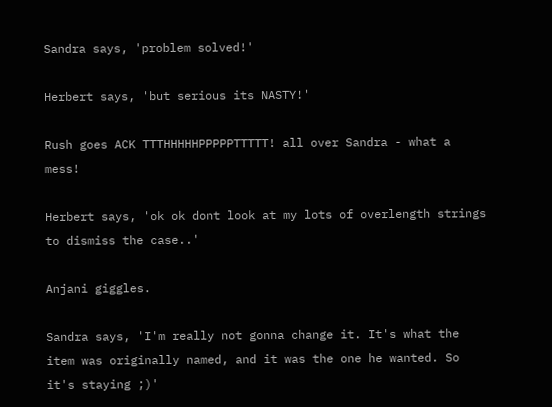Sandra says, 'problem solved!'

Herbert says, 'but serious its NASTY!'

Rush goes ACK TTTHHHHHPPPPPTTTTT! all over Sandra - what a mess!

Herbert says, 'ok ok dont look at my lots of overlength strings to dismiss the case..'

Anjani giggles.

Sandra says, 'I'm really not gonna change it. It's what the item was originally named, and it was the one he wanted. So it's staying ;)'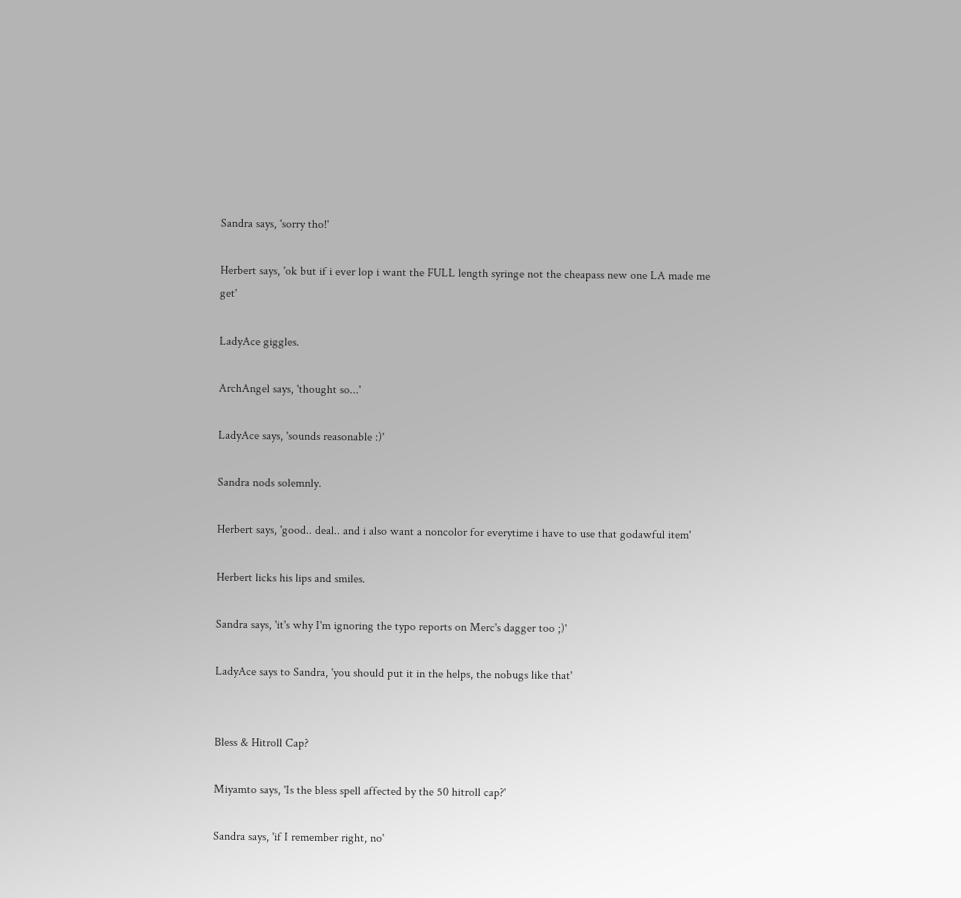Sandra says, 'sorry tho!'

Herbert says, 'ok but if i ever lop i want the FULL length syringe not the cheapass new one LA made me get'

LadyAce giggles.

ArchAngel says, 'thought so...'

LadyAce says, 'sounds reasonable :)'

Sandra nods solemnly.

Herbert says, 'good.. deal.. and i also want a noncolor for everytime i have to use that godawful item'

Herbert licks his lips and smiles.

Sandra says, 'it's why I'm ignoring the typo reports on Merc's dagger too ;)'

LadyAce says to Sandra, 'you should put it in the helps, the nobugs like that'


Bless & Hitroll Cap?

Miyamto says, 'Is the bless spell affected by the 50 hitroll cap?'

Sandra says, 'if I remember right, no'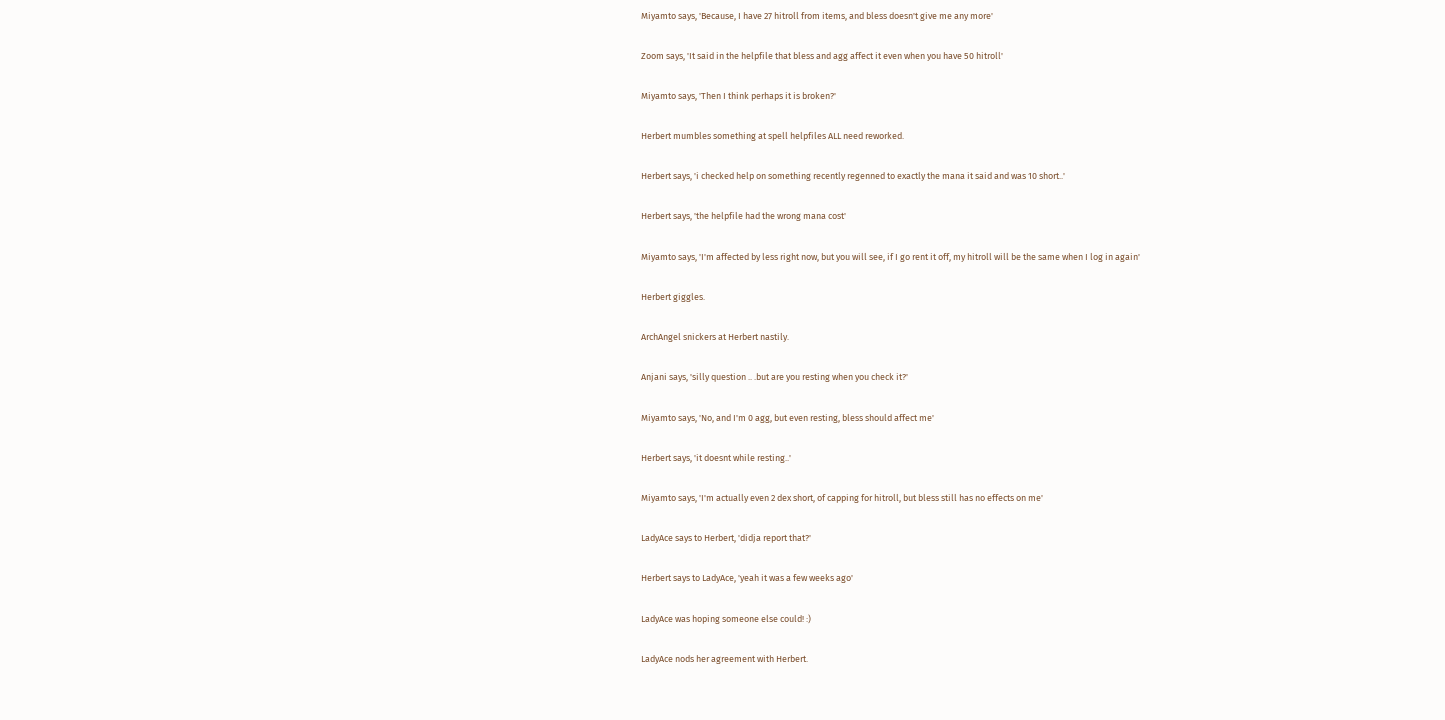Miyamto says, 'Because, I have 27 hitroll from items, and bless doesn't give me any more'

Zoom says, 'It said in the helpfile that bless and agg affect it even when you have 50 hitroll'

Miyamto says, 'Then I think perhaps it is broken?'

Herbert mumbles something at spell helpfiles ALL need reworked.

Herbert says, 'i checked help on something recently regenned to exactly the mana it said and was 10 short..'

Herbert says, 'the helpfile had the wrong mana cost'

Miyamto says, 'I'm affected by less right now, but you will see, if I go rent it off, my hitroll will be the same when I log in again'

Herbert giggles.

ArchAngel snickers at Herbert nastily.

Anjani says, 'silly question .. .but are you resting when you check it?'

Miyamto says, 'No, and I'm 0 agg, but even resting, bless should affect me'

Herbert says, 'it doesnt while resting..'

Miyamto says, 'I'm actually even 2 dex short, of capping for hitroll, but bless still has no effects on me'

LadyAce says to Herbert, 'didja report that?'

Herbert says to LadyAce, 'yeah it was a few weeks ago'

LadyAce was hoping someone else could! :)

LadyAce nods her agreement with Herbert.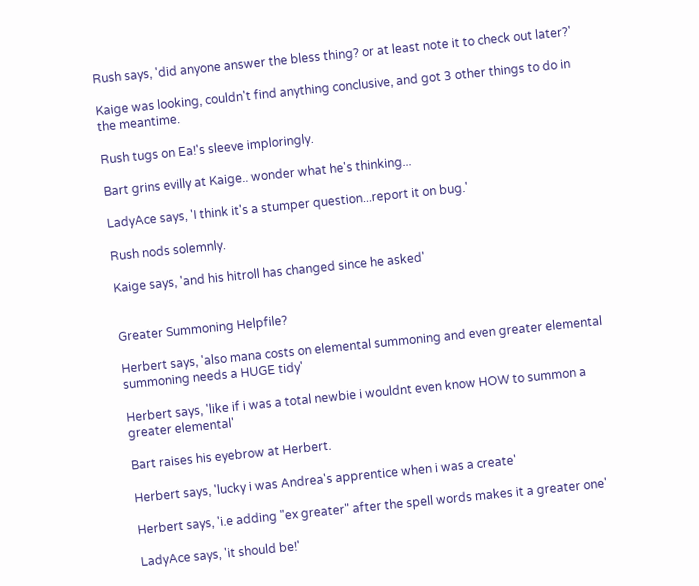Rush says, 'did anyone answer the bless thing? or at least note it to check out later?'

Kaige was looking, couldn't find anything conclusive, and got 3 other things to do in the meantime.

Rush tugs on Ea!'s sleeve imploringly.

Bart grins evilly at Kaige.. wonder what he's thinking...

LadyAce says, 'I think it's a stumper question...report it on bug.'

Rush nods solemnly.

Kaige says, 'and his hitroll has changed since he asked'


Greater Summoning Helpfile?

Herbert says, 'also mana costs on elemental summoning and even greater elemental summoning needs a HUGE tidy'

Herbert says, 'like if i was a total newbie i wouldnt even know HOW to summon a greater elemental'

Bart raises his eyebrow at Herbert.

Herbert says, 'lucky i was Andrea's apprentice when i was a create'

Herbert says, 'i.e adding "ex greater" after the spell words makes it a greater one'

LadyAce says, 'it should be!'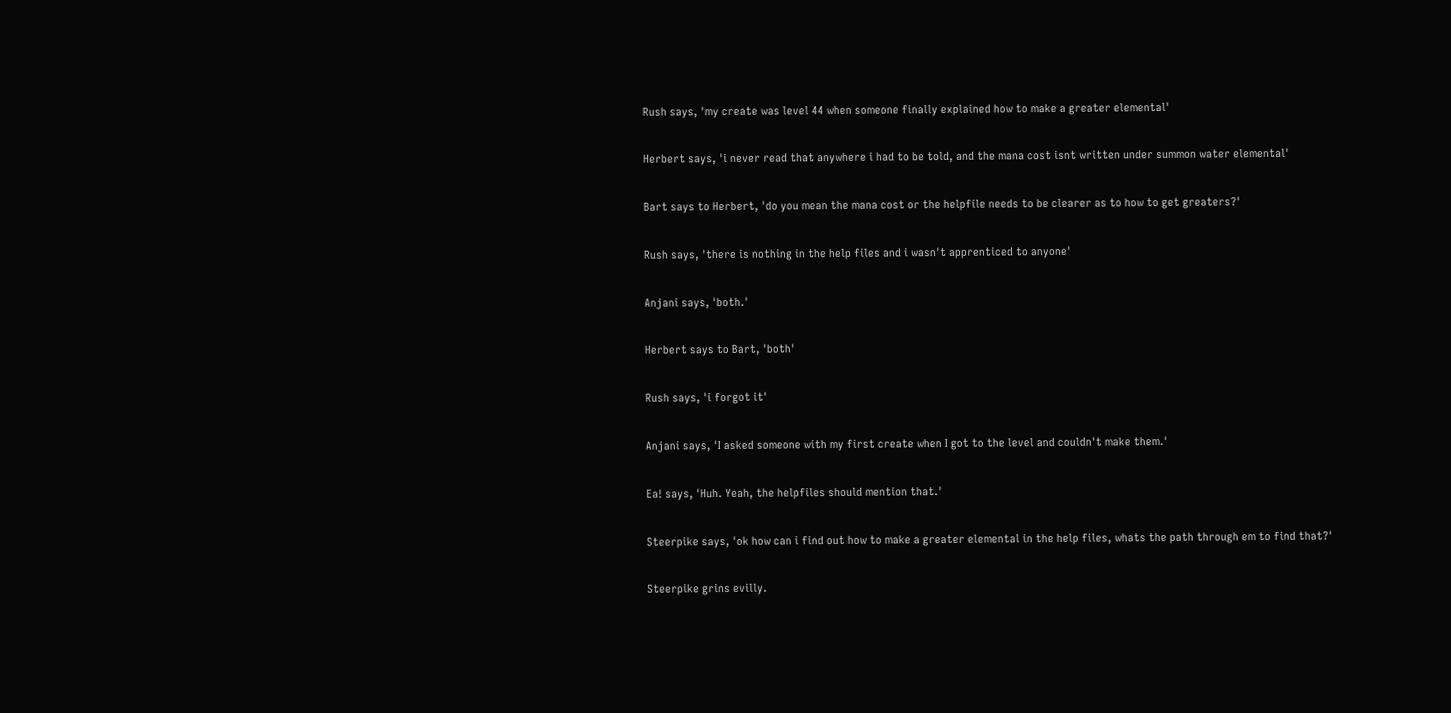Rush says, 'my create was level 44 when someone finally explained how to make a greater elemental'

Herbert says, 'i never read that anywhere i had to be told, and the mana cost isnt written under summon water elemental'

Bart says to Herbert, 'do you mean the mana cost or the helpfile needs to be clearer as to how to get greaters?'

Rush says, 'there is nothing in the help files and i wasn't apprenticed to anyone'

Anjani says, 'both.'

Herbert says to Bart, 'both'

Rush says, 'i forgot it'

Anjani says, 'I asked someone with my first create when I got to the level and couldn't make them.'

Ea! says, 'Huh. Yeah, the helpfiles should mention that.'

Steerpike says, 'ok how can i find out how to make a greater elemental in the help files, whats the path through em to find that?'

Steerpike grins evilly.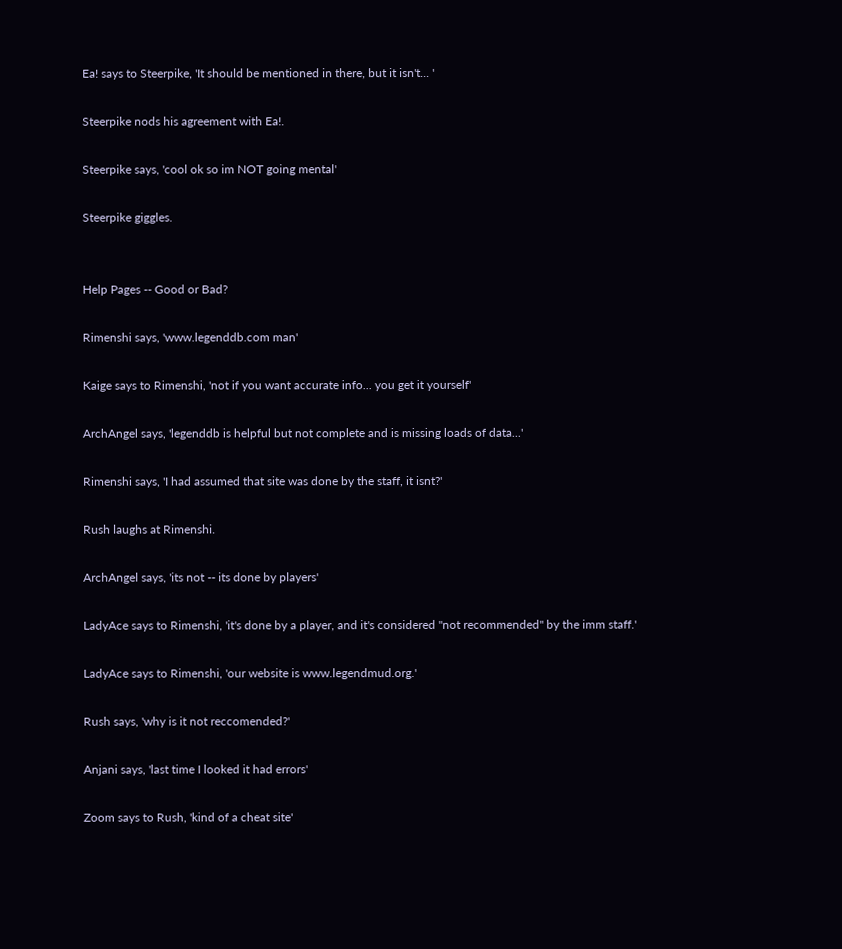Ea! says to Steerpike, 'It should be mentioned in there, but it isn't... '

Steerpike nods his agreement with Ea!.

Steerpike says, 'cool ok so im NOT going mental'

Steerpike giggles.


Help Pages -- Good or Bad?

Rimenshi says, 'www.legenddb.com man'

Kaige says to Rimenshi, 'not if you want accurate info... you get it yourself'

ArchAngel says, 'legenddb is helpful but not complete and is missing loads of data...'

Rimenshi says, 'I had assumed that site was done by the staff, it isnt?'

Rush laughs at Rimenshi.

ArchAngel says, 'its not -- its done by players'

LadyAce says to Rimenshi, 'it's done by a player, and it's considered "not recommended" by the imm staff.'

LadyAce says to Rimenshi, 'our website is www.legendmud.org.'

Rush says, 'why is it not reccomended?'

Anjani says, 'last time I looked it had errors'

Zoom says to Rush, 'kind of a cheat site'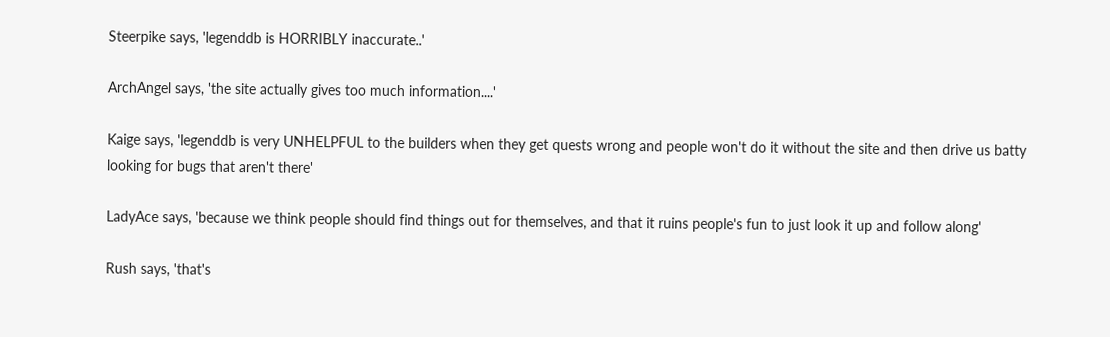Steerpike says, 'legenddb is HORRIBLY inaccurate..'

ArchAngel says, 'the site actually gives too much information....'

Kaige says, 'legenddb is very UNHELPFUL to the builders when they get quests wrong and people won't do it without the site and then drive us batty looking for bugs that aren't there'

LadyAce says, 'because we think people should find things out for themselves, and that it ruins people's fun to just look it up and follow along'

Rush says, 'that's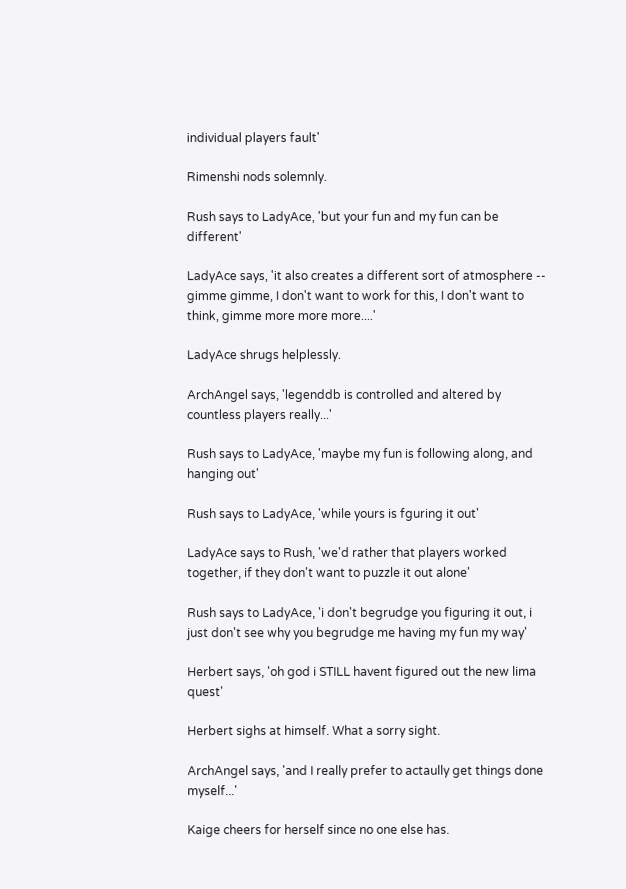individual players fault'

Rimenshi nods solemnly.

Rush says to LadyAce, 'but your fun and my fun can be different'

LadyAce says, 'it also creates a different sort of atmosphere -- gimme gimme, I don't want to work for this, I don't want to think, gimme more more more....'

LadyAce shrugs helplessly.

ArchAngel says, 'legenddb is controlled and altered by countless players really...'

Rush says to LadyAce, 'maybe my fun is following along, and hanging out'

Rush says to LadyAce, 'while yours is fguring it out'

LadyAce says to Rush, 'we'd rather that players worked together, if they don't want to puzzle it out alone'

Rush says to LadyAce, 'i don't begrudge you figuring it out, i just don't see why you begrudge me having my fun my way'

Herbert says, 'oh god i STILL havent figured out the new lima quest'

Herbert sighs at himself. What a sorry sight.

ArchAngel says, 'and I really prefer to actaully get things done myself...'

Kaige cheers for herself since no one else has.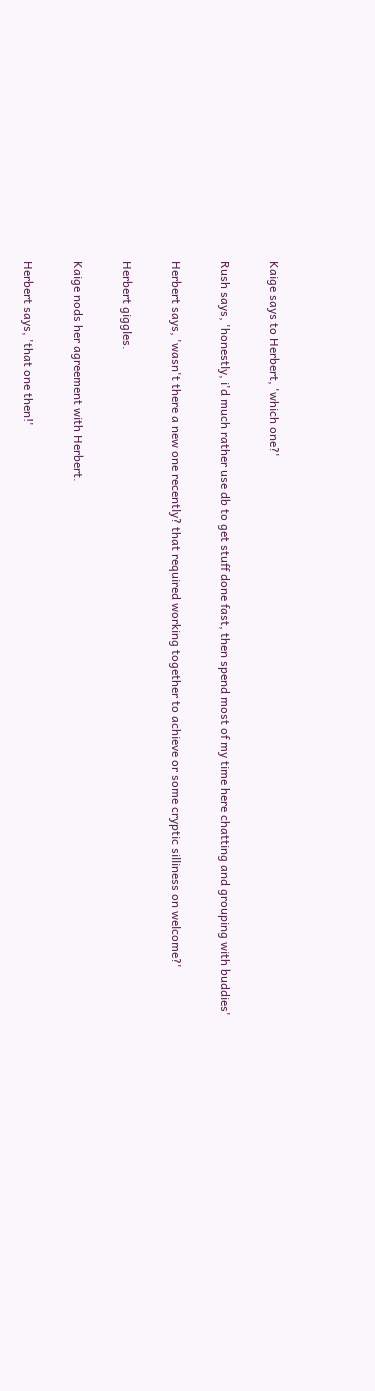Kaige says to Herbert, 'which one?'

Rush says, 'honestly, i'd much rather use db to get stuff done fast, then spend most of my time here chatting and grouping with buddies'

Herbert says, 'wasn't there a new one recently? that required working together to achieve or some cryptic silliness on welcome?'

Herbert giggles.

Kaige nods her agreement with Herbert.

Herbert says, 'that one then!'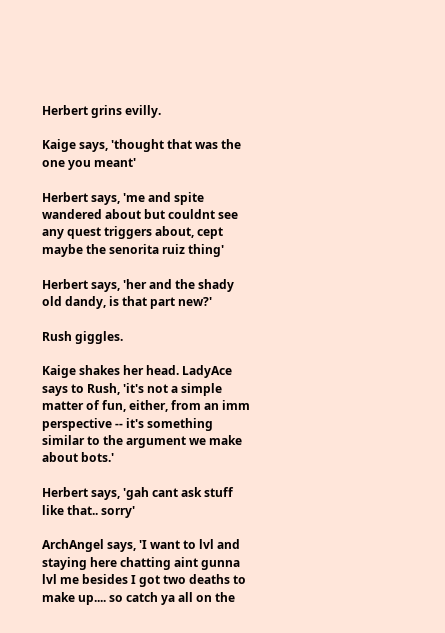Herbert grins evilly.

Kaige says, 'thought that was the one you meant'

Herbert says, 'me and spite wandered about but couldnt see any quest triggers about, cept maybe the senorita ruiz thing'

Herbert says, 'her and the shady old dandy, is that part new?'

Rush giggles.

Kaige shakes her head. LadyAce says to Rush, 'it's not a simple matter of fun, either, from an imm perspective -- it's something similar to the argument we make about bots.'

Herbert says, 'gah cant ask stuff like that.. sorry'

ArchAngel says, 'I want to lvl and staying here chatting aint gunna lvl me besides I got two deaths to make up.... so catch ya all on the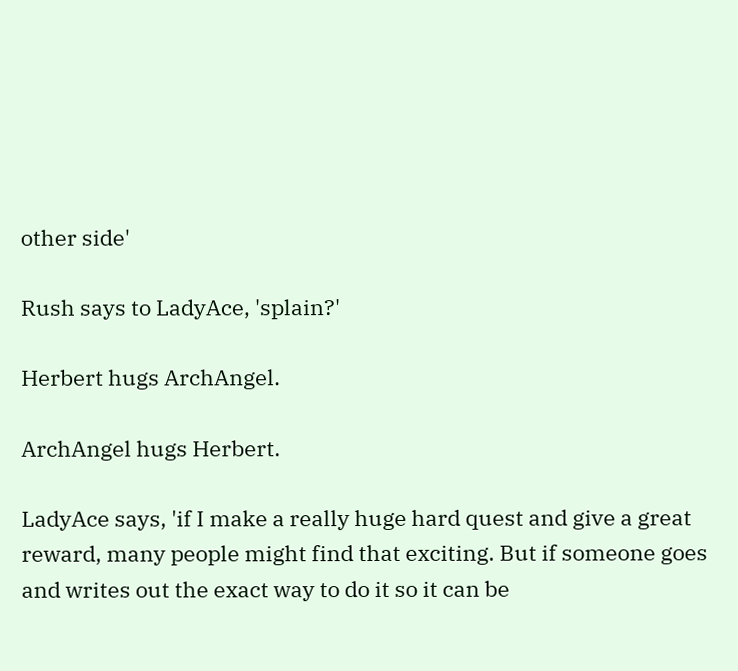other side'

Rush says to LadyAce, 'splain?'

Herbert hugs ArchAngel.

ArchAngel hugs Herbert.

LadyAce says, 'if I make a really huge hard quest and give a great reward, many people might find that exciting. But if someone goes and writes out the exact way to do it so it can be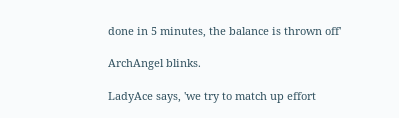done in 5 minutes, the balance is thrown off'

ArchAngel blinks.

LadyAce says, 'we try to match up effort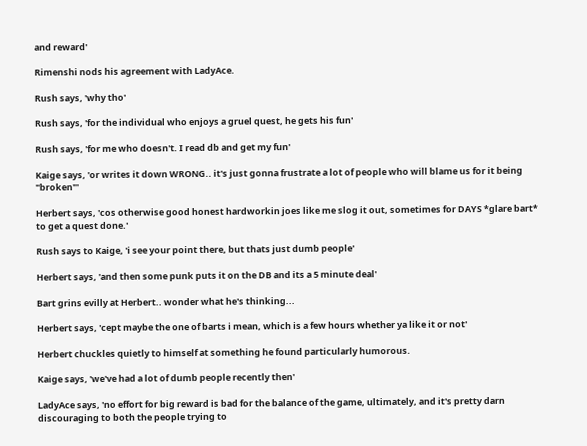and reward'

Rimenshi nods his agreement with LadyAce.

Rush says, 'why tho'

Rush says, 'for the individual who enjoys a gruel quest, he gets his fun'

Rush says, 'for me who doesn't. I read db and get my fun'

Kaige says, 'or writes it down WRONG.. it's just gonna frustrate a lot of people who will blame us for it being "broken"'

Herbert says, 'cos otherwise good honest hardworkin joes like me slog it out, sometimes for DAYS *glare bart* to get a quest done.'

Rush says to Kaige, 'i see your point there, but thats just dumb people'

Herbert says, 'and then some punk puts it on the DB and its a 5 minute deal'

Bart grins evilly at Herbert.. wonder what he's thinking...

Herbert says, 'cept maybe the one of barts i mean, which is a few hours whether ya like it or not'

Herbert chuckles quietly to himself at something he found particularly humorous.

Kaige says, 'we've had a lot of dumb people recently then'

LadyAce says, 'no effort for big reward is bad for the balance of the game, ultimately, and it's pretty darn discouraging to both the people trying to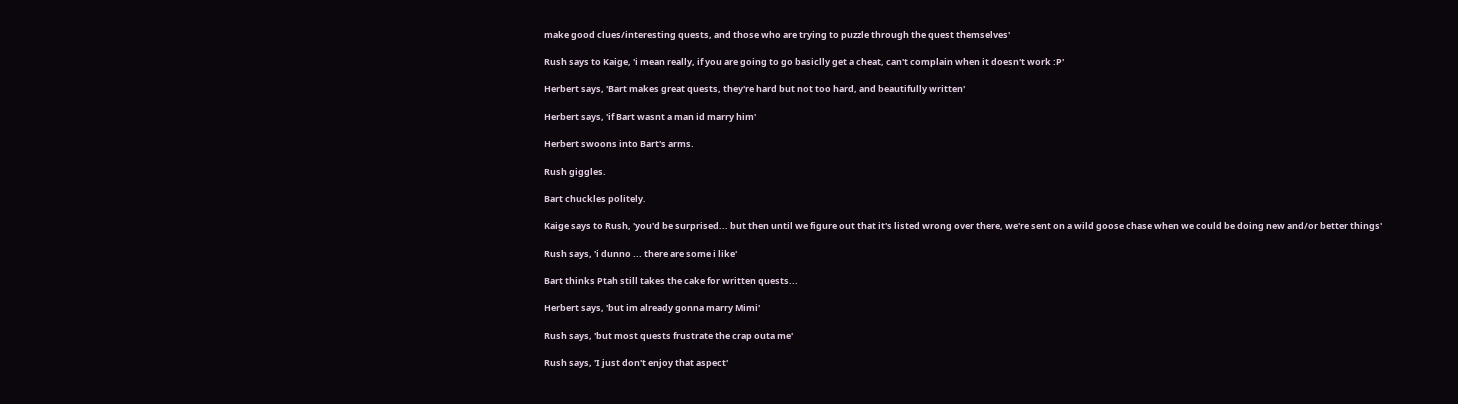make good clues/interesting quests, and those who are trying to puzzle through the quest themselves'

Rush says to Kaige, 'i mean really, if you are going to go basiclly get a cheat, can't complain when it doesn't work :P'

Herbert says, 'Bart makes great quests, they're hard but not too hard, and beautifully written'

Herbert says, 'if Bart wasnt a man id marry him'

Herbert swoons into Bart's arms.

Rush giggles.

Bart chuckles politely.

Kaige says to Rush, 'you'd be surprised... but then until we figure out that it's listed wrong over there, we're sent on a wild goose chase when we could be doing new and/or better things'

Rush says, 'i dunno ... there are some i like'

Bart thinks Ptah still takes the cake for written quests...

Herbert says, 'but im already gonna marry Mimi'

Rush says, 'but most quests frustrate the crap outa me'

Rush says, 'I just don't enjoy that aspect'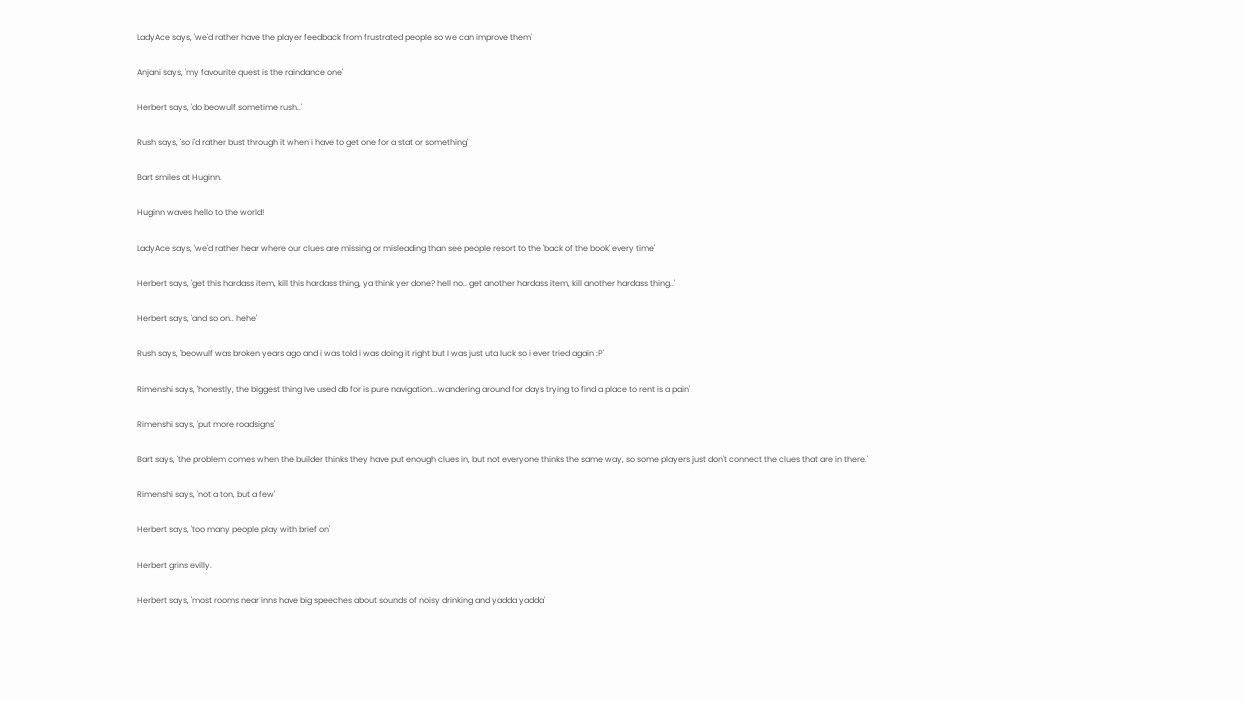LadyAce says, 'we'd rather have the player feedback from frustrated people so we can improve them'

Anjani says, 'my favourite quest is the raindance one'

Herbert says, 'do beowulf sometime rush..'

Rush says, 'so i'd rather bust through it when i have to get one for a stat or something'

Bart smiles at Huginn.

Huginn waves hello to the world!

LadyAce says, 'we'd rather hear where our clues are missing or misleading than see people resort to the 'back of the book' every time'

Herbert says, 'get this hardass item, kill this hardass thing, ya think yer done? hell no.. get another hardass item, kill another hardass thing..'

Herbert says, 'and so on.. hehe'

Rush says, 'beowulf was broken years ago and i was told i was doing it right but I was just uta luck so i ever tried again :P'

Rimenshi says, 'honestly, the biggest thing Ive used db for is pure navigation...wandering around for days trying to find a place to rent is a pain'

Rimenshi says, 'put more roadsigns'

Bart says, 'the problem comes when the builder thinks they have put enough clues in, but not everyone thinks the same way, so some players just don't connect the clues that are in there.'

Rimenshi says, 'not a ton, but a few'

Herbert says, 'too many people play with brief on'

Herbert grins evilly.

Herbert says, 'most rooms near inns have big speeches about sounds of noisy drinking and yadda yadda'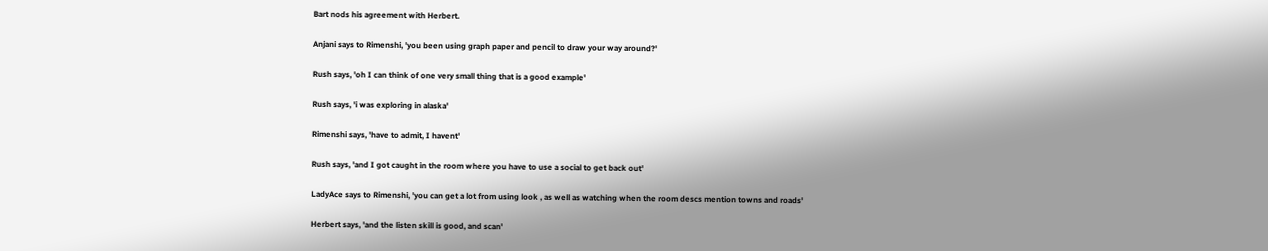Bart nods his agreement with Herbert.

Anjani says to Rimenshi, 'you been using graph paper and pencil to draw your way around?'

Rush says, 'oh I can think of one very small thing that is a good example'

Rush says, 'i was exploring in alaska'

Rimenshi says, 'have to admit, I havent'

Rush says, 'and I got caught in the room where you have to use a social to get back out'

LadyAce says to Rimenshi, 'you can get a lot from using look , as well as watching when the room descs mention towns and roads'

Herbert says, 'and the listen skill is good, and scan'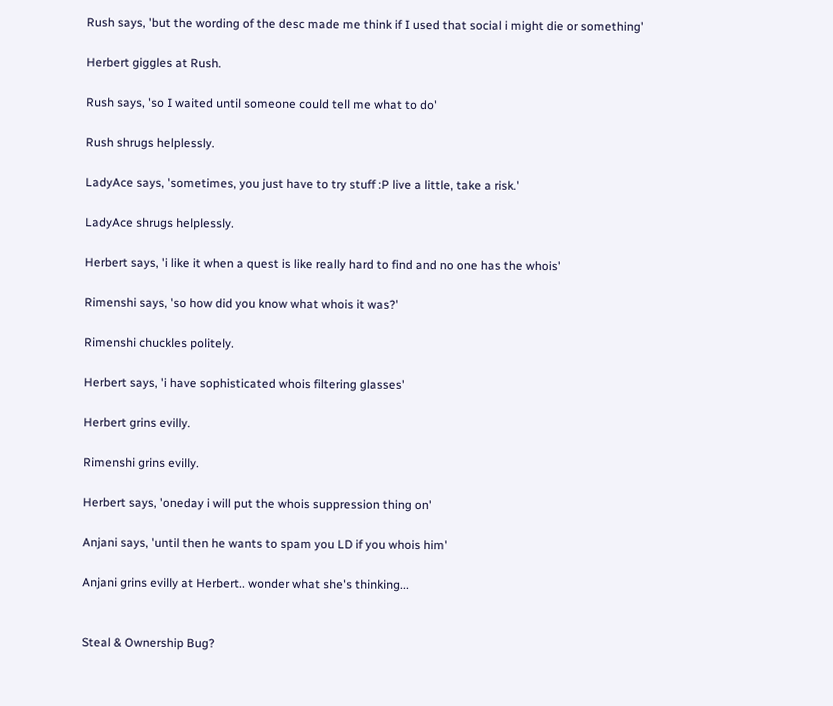Rush says, 'but the wording of the desc made me think if I used that social i might die or something'

Herbert giggles at Rush.

Rush says, 'so I waited until someone could tell me what to do'

Rush shrugs helplessly.

LadyAce says, 'sometimes, you just have to try stuff :P live a little, take a risk.'

LadyAce shrugs helplessly.

Herbert says, 'i like it when a quest is like really hard to find and no one has the whois'

Rimenshi says, 'so how did you know what whois it was?'

Rimenshi chuckles politely.

Herbert says, 'i have sophisticated whois filtering glasses'

Herbert grins evilly.

Rimenshi grins evilly.

Herbert says, 'oneday i will put the whois suppression thing on'

Anjani says, 'until then he wants to spam you LD if you whois him'

Anjani grins evilly at Herbert.. wonder what she's thinking...


Steal & Ownership Bug?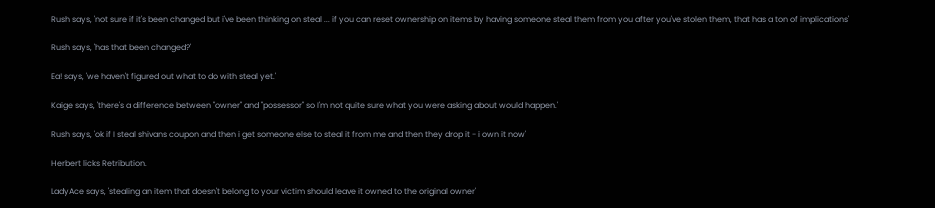Rush says, 'not sure if it's been changed but i've been thinking on steal ... if you can reset ownership on items by having someone steal them from you after you've stolen them, that has a ton of implications'

Rush says, 'has that been changed?'

Ea! says, 'we haven't figured out what to do with steal yet.'

Kaige says, 'there's a difference between "owner" and "possessor" so I'm not quite sure what you were asking about would happen.'

Rush says, 'ok if I steal shivans coupon and then i get someone else to steal it from me and then they drop it - i own it now'

Herbert licks Retribution.

LadyAce says, 'stealing an item that doesn't belong to your victim should leave it owned to the original owner'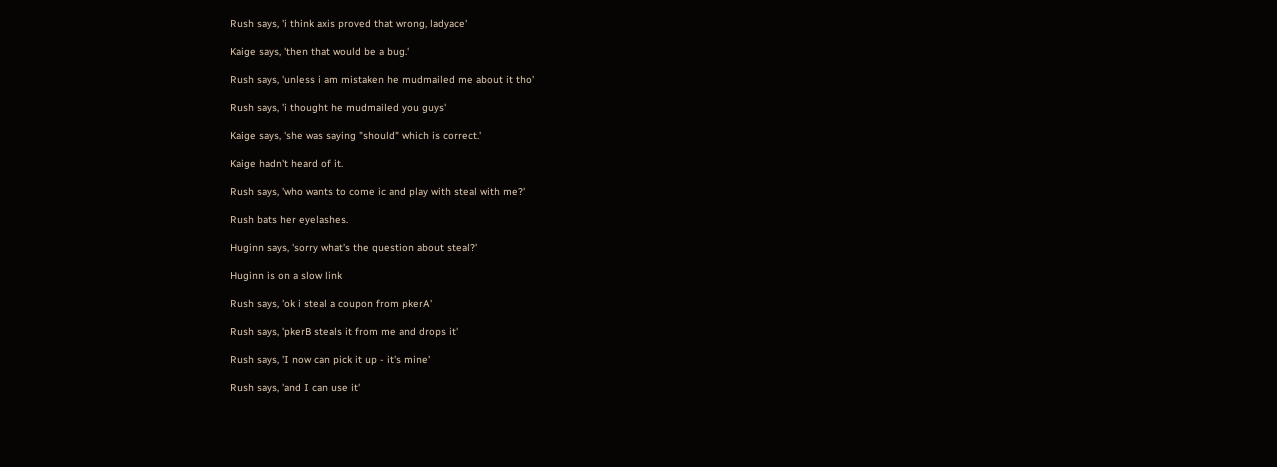Rush says, 'i think axis proved that wrong, ladyace'

Kaige says, 'then that would be a bug.'

Rush says, 'unless i am mistaken he mudmailed me about it tho'

Rush says, 'i thought he mudmailed you guys'

Kaige says, 'she was saying "should" which is correct.'

Kaige hadn't heard of it.

Rush says, 'who wants to come ic and play with steal with me?'

Rush bats her eyelashes.

Huginn says, 'sorry what's the question about steal?'

Huginn is on a slow link

Rush says, 'ok i steal a coupon from pkerA'

Rush says, 'pkerB steals it from me and drops it'

Rush says, 'I now can pick it up - it's mine'

Rush says, 'and I can use it'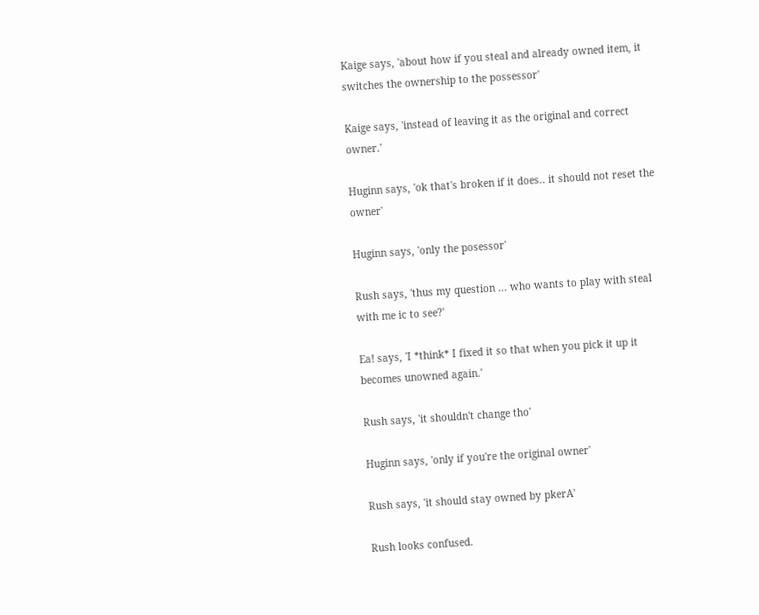Kaige says, 'about how if you steal and already owned item, it switches the ownership to the possessor'

Kaige says, 'instead of leaving it as the original and correct owner.'

Huginn says, 'ok that's broken if it does.. it should not reset the owner'

Huginn says, 'only the posessor'

Rush says, 'thus my question ... who wants to play with steal with me ic to see?'

Ea! says, 'I *think* I fixed it so that when you pick it up it becomes unowned again.'

Rush says, 'it shouldn't change tho'

Huginn says, 'only if you're the original owner'

Rush says, 'it should stay owned by pkerA'

Rush looks confused.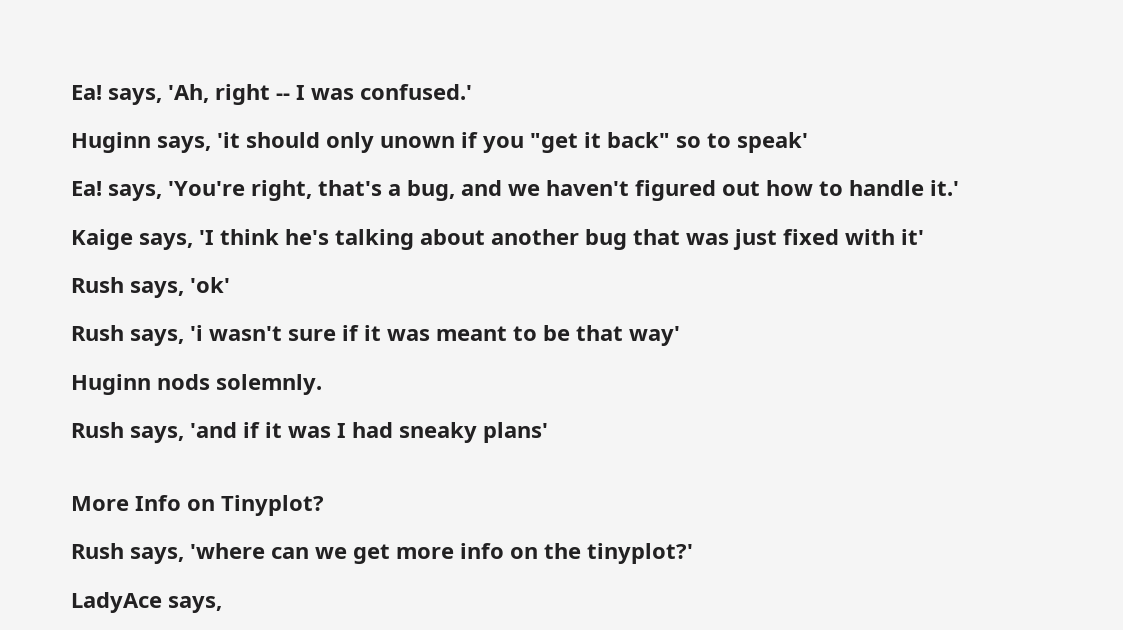Ea! says, 'Ah, right -- I was confused.'

Huginn says, 'it should only unown if you "get it back" so to speak'

Ea! says, 'You're right, that's a bug, and we haven't figured out how to handle it.'

Kaige says, 'I think he's talking about another bug that was just fixed with it'

Rush says, 'ok'

Rush says, 'i wasn't sure if it was meant to be that way'

Huginn nods solemnly.

Rush says, 'and if it was I had sneaky plans'


More Info on Tinyplot?

Rush says, 'where can we get more info on the tinyplot?'

LadyAce says,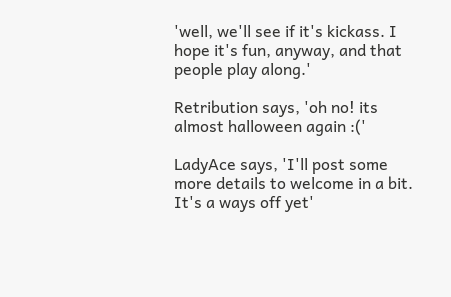'well, we'll see if it's kickass. I hope it's fun, anyway, and that people play along.'

Retribution says, 'oh no! its almost halloween again :('

LadyAce says, 'I'll post some more details to welcome in a bit. It's a ways off yet'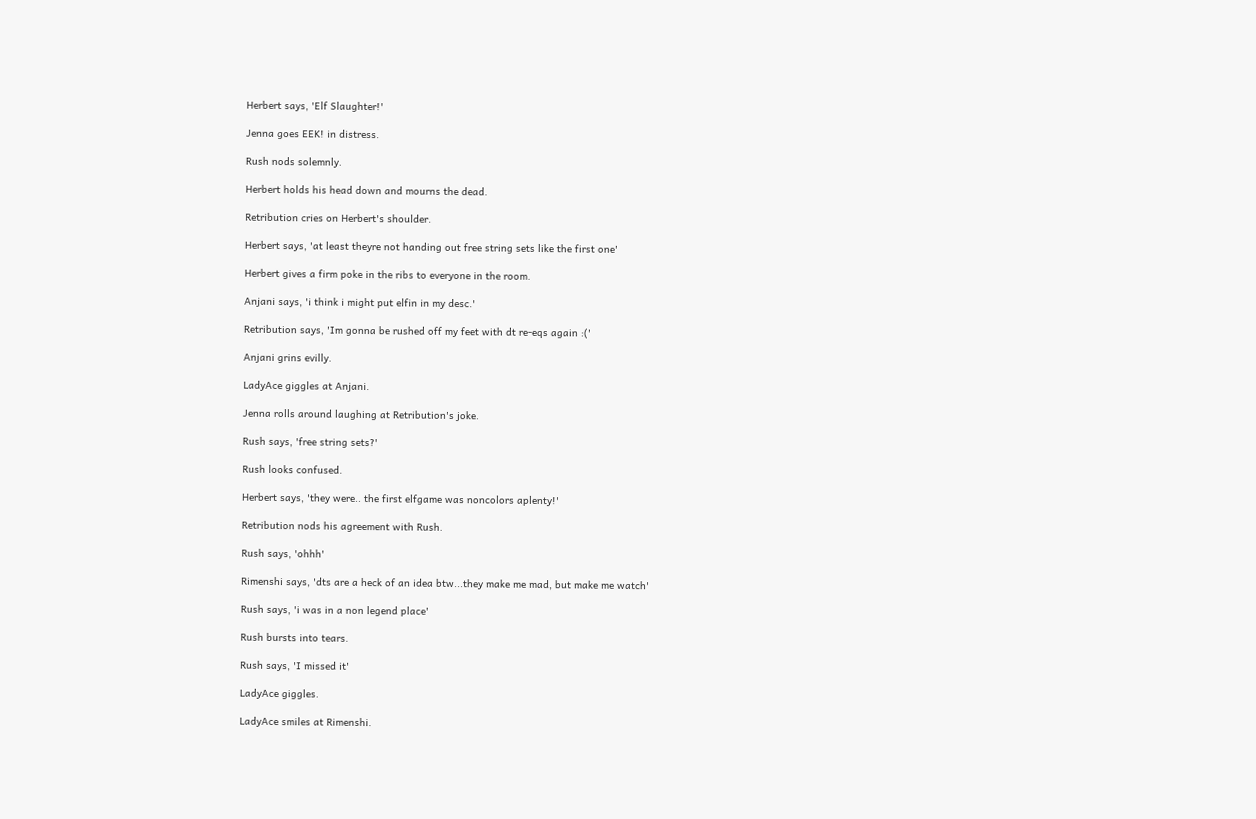Herbert says, 'Elf Slaughter!'

Jenna goes EEK! in distress.

Rush nods solemnly.

Herbert holds his head down and mourns the dead.

Retribution cries on Herbert's shoulder.

Herbert says, 'at least theyre not handing out free string sets like the first one'

Herbert gives a firm poke in the ribs to everyone in the room.

Anjani says, 'i think i might put elfin in my desc.'

Retribution says, 'Im gonna be rushed off my feet with dt re-eqs again :('

Anjani grins evilly.

LadyAce giggles at Anjani.

Jenna rolls around laughing at Retribution's joke.

Rush says, 'free string sets?'

Rush looks confused.

Herbert says, 'they were.. the first elfgame was noncolors aplenty!'

Retribution nods his agreement with Rush.

Rush says, 'ohhh'

Rimenshi says, 'dts are a heck of an idea btw...they make me mad, but make me watch'

Rush says, 'i was in a non legend place'

Rush bursts into tears.

Rush says, 'I missed it'

LadyAce giggles.

LadyAce smiles at Rimenshi.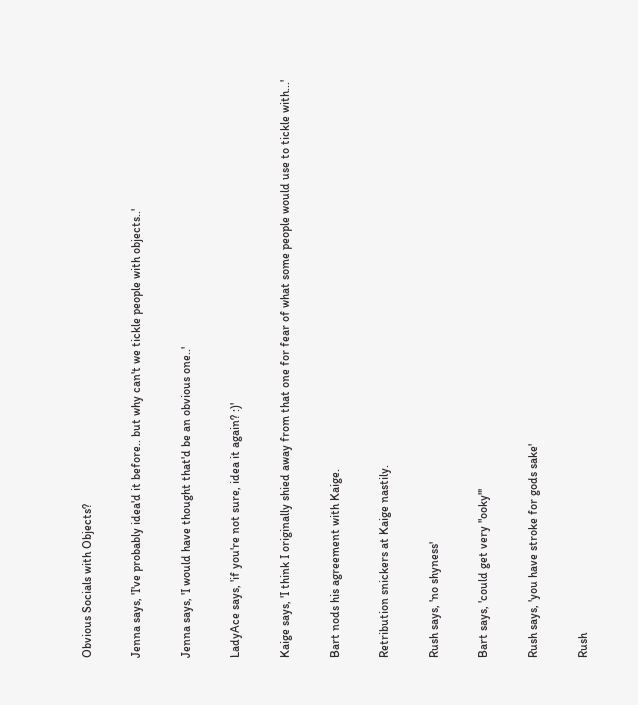Obvious Socials with Objects?

Jenna says, 'I've probably idea'd it before.. but why can't we tickle people with objects..'

Jenna says, 'I would have thought that'd be an obvious one..'

LadyAce says, 'if you're not sure, idea it again? :)'

Kaige says, 'I think I originally shied away from that one for fear of what some people would use to tickle with...'

Bart nods his agreement with Kaige.

Retribution snickers at Kaige nastily.

Rush says, 'no shyness'

Bart says, 'could get very "ooky"'

Rush says, 'you have stroke for gods sake'

Rush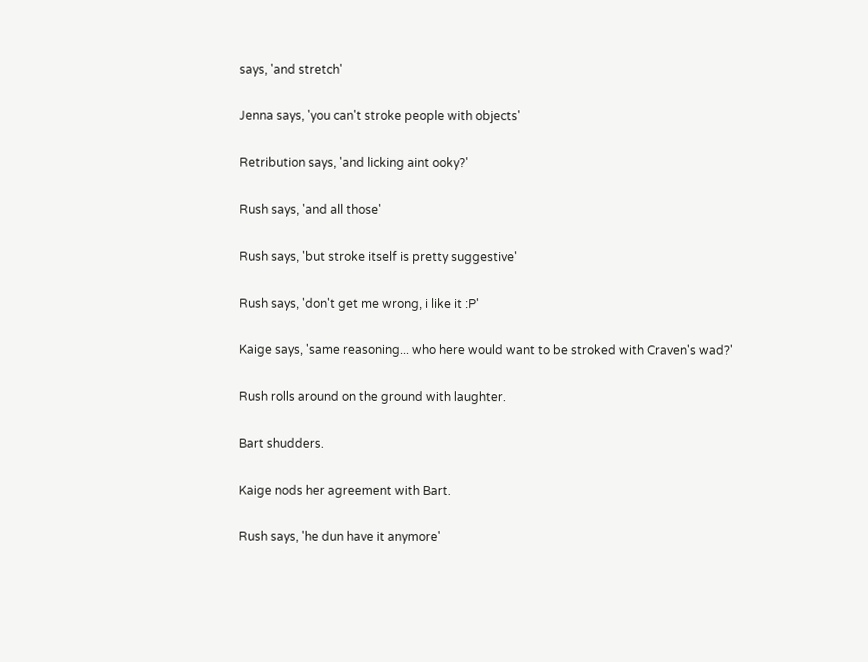says, 'and stretch'

Jenna says, 'you can't stroke people with objects'

Retribution says, 'and licking aint ooky?'

Rush says, 'and all those'

Rush says, 'but stroke itself is pretty suggestive'

Rush says, 'don't get me wrong, i like it :P'

Kaige says, 'same reasoning... who here would want to be stroked with Craven's wad?'

Rush rolls around on the ground with laughter.

Bart shudders.

Kaige nods her agreement with Bart.

Rush says, 'he dun have it anymore'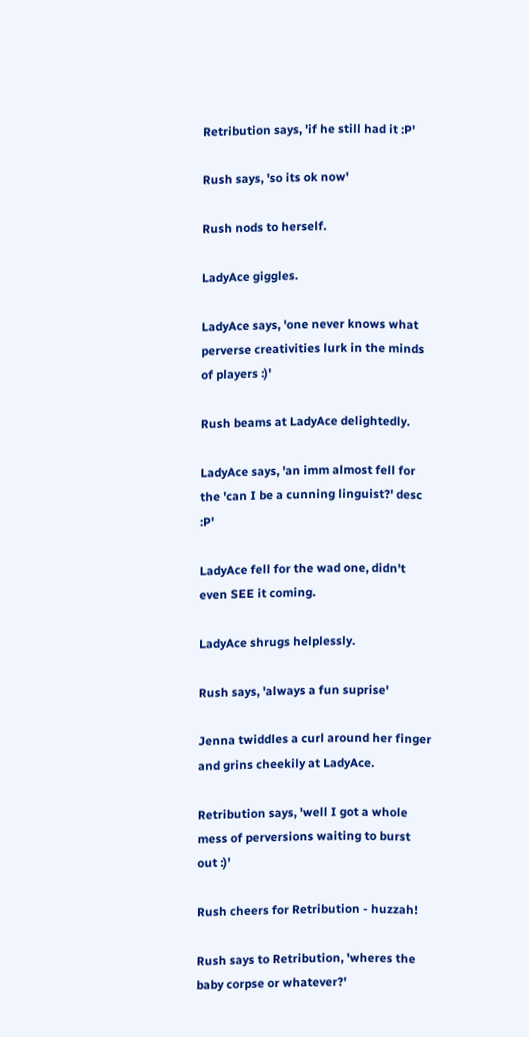Retribution says, 'if he still had it :P'

Rush says, 'so its ok now'

Rush nods to herself.

LadyAce giggles.

LadyAce says, 'one never knows what perverse creativities lurk in the minds of players :)'

Rush beams at LadyAce delightedly.

LadyAce says, 'an imm almost fell for the 'can I be a cunning linguist?' desc :P'

LadyAce fell for the wad one, didn't even SEE it coming.

LadyAce shrugs helplessly.

Rush says, 'always a fun suprise'

Jenna twiddles a curl around her finger and grins cheekily at LadyAce.

Retribution says, 'well I got a whole mess of perversions waiting to burst out :)'

Rush cheers for Retribution - huzzah!

Rush says to Retribution, 'wheres the baby corpse or whatever?'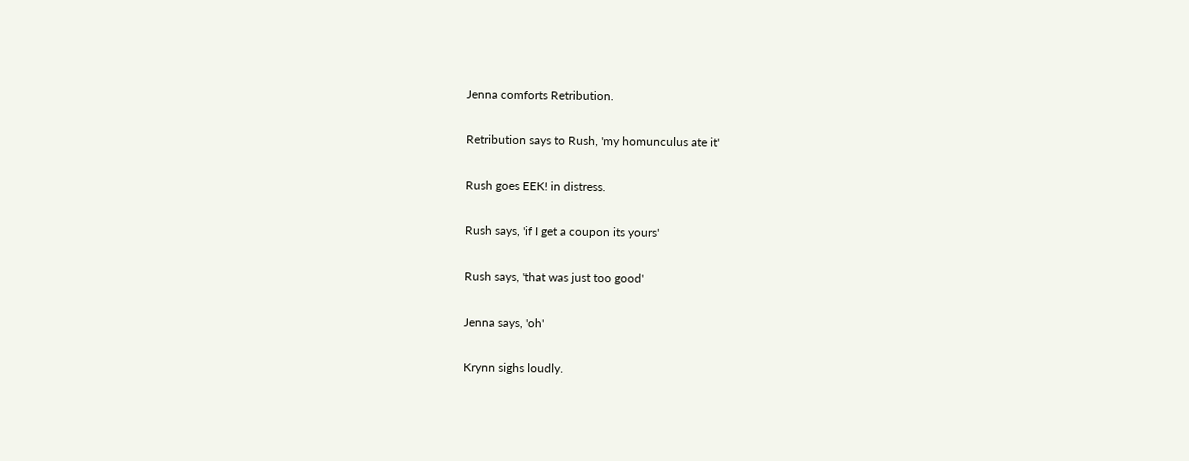Jenna comforts Retribution.

Retribution says to Rush, 'my homunculus ate it'

Rush goes EEK! in distress.

Rush says, 'if I get a coupon its yours'

Rush says, 'that was just too good'

Jenna says, 'oh'

Krynn sighs loudly.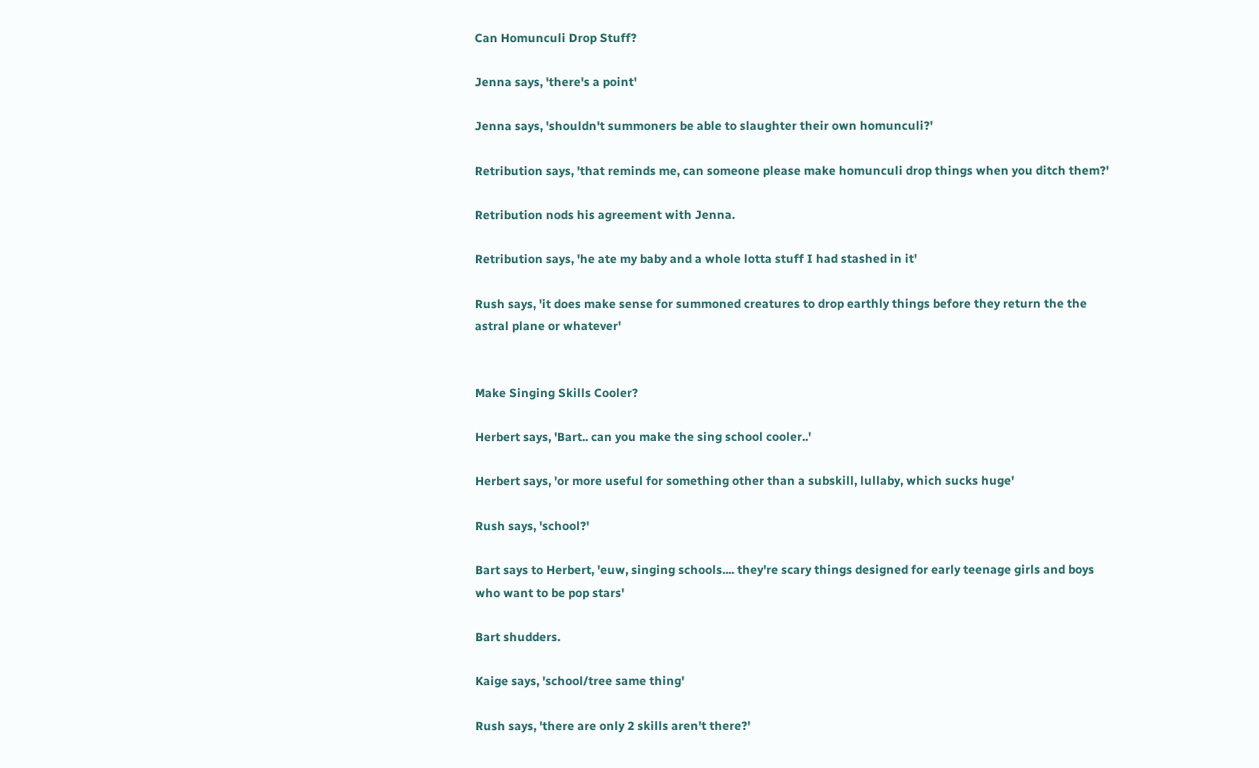Can Homunculi Drop Stuff?

Jenna says, 'there's a point'

Jenna says, 'shouldn't summoners be able to slaughter their own homunculi?'

Retribution says, 'that reminds me, can someone please make homunculi drop things when you ditch them?'

Retribution nods his agreement with Jenna.

Retribution says, 'he ate my baby and a whole lotta stuff I had stashed in it'

Rush says, 'it does make sense for summoned creatures to drop earthly things before they return the the astral plane or whatever'


Make Singing Skills Cooler?

Herbert says, 'Bart.. can you make the sing school cooler..'

Herbert says, 'or more useful for something other than a subskill, lullaby, which sucks huge'

Rush says, 'school?'

Bart says to Herbert, 'euw, singing schools.... they're scary things designed for early teenage girls and boys who want to be pop stars'

Bart shudders.

Kaige says, 'school/tree same thing'

Rush says, 'there are only 2 skills aren't there?'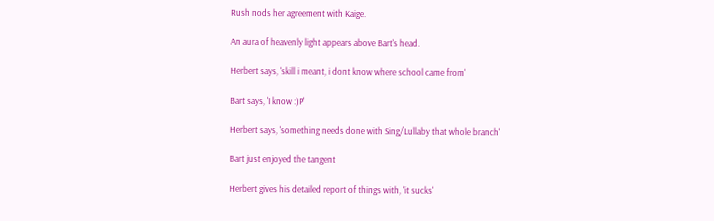Rush nods her agreement with Kaige.

An aura of heavenly light appears above Bart's head.

Herbert says, 'skill i meant, i dont know where school came from'

Bart says, 'I know :)P'

Herbert says, 'something needs done with Sing/Lullaby that whole branch'

Bart just enjoyed the tangent

Herbert gives his detailed report of things with, 'it sucks'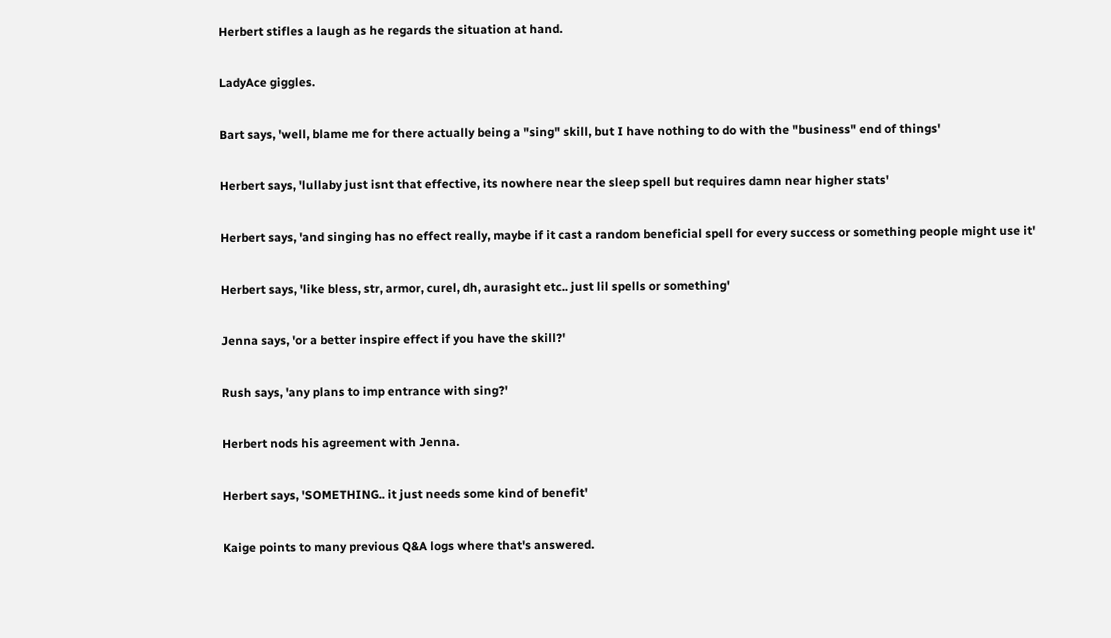Herbert stifles a laugh as he regards the situation at hand.

LadyAce giggles.

Bart says, 'well, blame me for there actually being a "sing" skill, but I have nothing to do with the "business" end of things'

Herbert says, 'lullaby just isnt that effective, its nowhere near the sleep spell but requires damn near higher stats'

Herbert says, 'and singing has no effect really, maybe if it cast a random beneficial spell for every success or something people might use it'

Herbert says, 'like bless, str, armor, curel, dh, aurasight etc.. just lil spells or something'

Jenna says, 'or a better inspire effect if you have the skill?'

Rush says, 'any plans to imp entrance with sing?'

Herbert nods his agreement with Jenna.

Herbert says, 'SOMETHING.. it just needs some kind of benefit'

Kaige points to many previous Q&A logs where that's answered.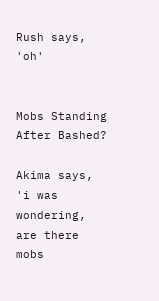Rush says, 'oh'


Mobs Standing After Bashed?

Akima says, 'i was wondering, are there mobs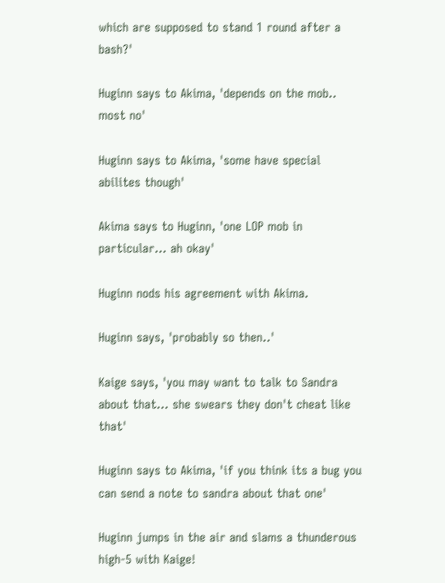which are supposed to stand 1 round after a bash?'

Huginn says to Akima, 'depends on the mob.. most no'

Huginn says to Akima, 'some have special abilites though'

Akima says to Huginn, 'one LOP mob in particular... ah okay'

Huginn nods his agreement with Akima.

Huginn says, 'probably so then..'

Kaige says, 'you may want to talk to Sandra about that... she swears they don't cheat like that'

Huginn says to Akima, 'if you think its a bug you can send a note to sandra about that one'

Huginn jumps in the air and slams a thunderous high-5 with Kaige!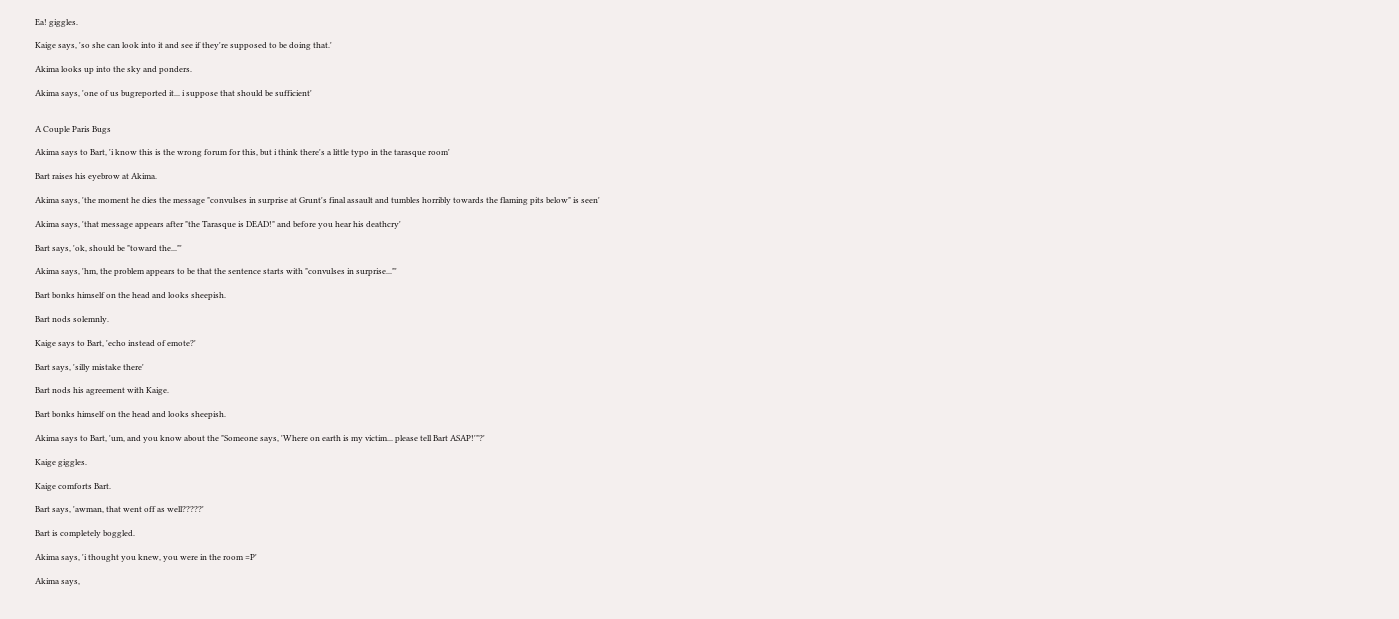Ea! giggles.

Kaige says, 'so she can look into it and see if they're supposed to be doing that.'

Akima looks up into the sky and ponders.

Akima says, 'one of us bugreported it... i suppose that should be sufficient'


A Couple Paris Bugs

Akima says to Bart, 'i know this is the wrong forum for this, but i think there's a little typo in the tarasque room'

Bart raises his eyebrow at Akima.

Akima says, 'the moment he dies the message "convulses in surprise at Grunt's final assault and tumbles horribly towards the flaming pits below" is seen'

Akima says, 'that message appears after "the Tarasque is DEAD!" and before you hear his deathcry'

Bart says, 'ok, should be "toward the..."'

Akima says, 'hm, the problem appears to be that the sentence starts with "convulses in surprise..."'

Bart bonks himself on the head and looks sheepish.

Bart nods solemnly.

Kaige says to Bart, 'echo instead of emote?'

Bart says, 'silly mistake there'

Bart nods his agreement with Kaige.

Bart bonks himself on the head and looks sheepish.

Akima says to Bart, 'um, and you know about the "Someone says, 'Where on earth is my victim... please tell Bart ASAP!'"?'

Kaige giggles.

Kaige comforts Bart.

Bart says, 'awman, that went off as well?????'

Bart is completely boggled.

Akima says, 'i thought you knew, you were in the room =P'

Akima says,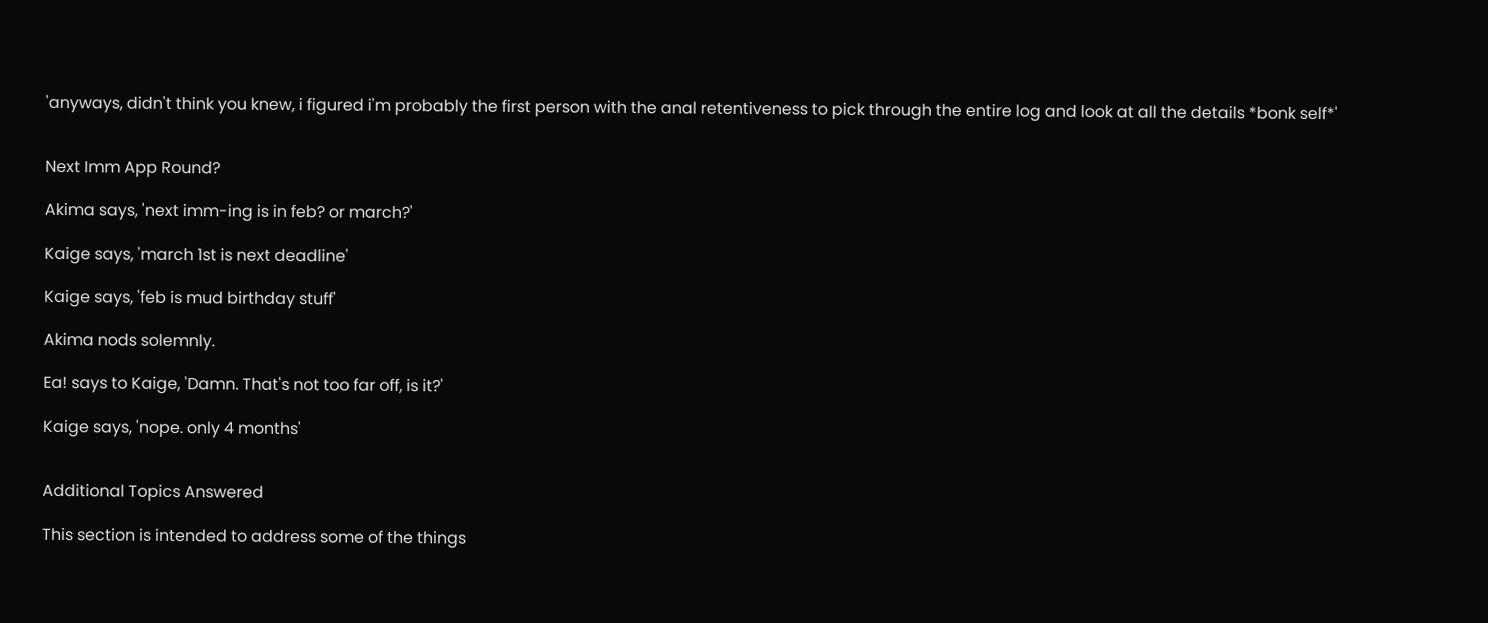'anyways, didn't think you knew, i figured i'm probably the first person with the anal retentiveness to pick through the entire log and look at all the details *bonk self*'


Next Imm App Round?

Akima says, 'next imm-ing is in feb? or march?'

Kaige says, 'march 1st is next deadline'

Kaige says, 'feb is mud birthday stuff'

Akima nods solemnly.

Ea! says to Kaige, 'Damn. That's not too far off, is it?'

Kaige says, 'nope. only 4 months'


Additional Topics Answered

This section is intended to address some of the things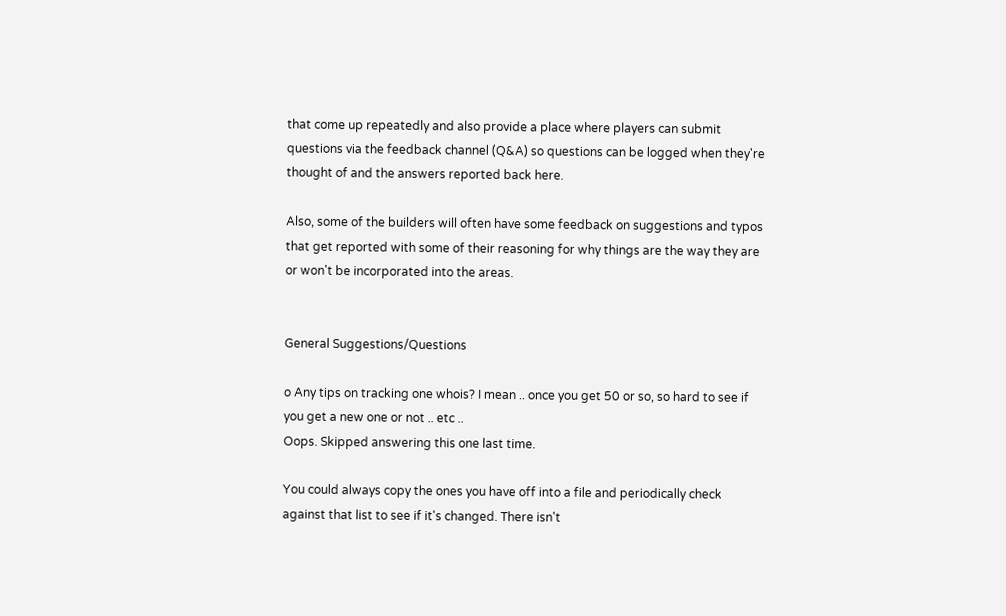that come up repeatedly and also provide a place where players can submit questions via the feedback channel (Q&A) so questions can be logged when they're thought of and the answers reported back here.

Also, some of the builders will often have some feedback on suggestions and typos that get reported with some of their reasoning for why things are the way they are or won't be incorporated into the areas.


General Suggestions/Questions

o Any tips on tracking one whois? I mean .. once you get 50 or so, so hard to see if you get a new one or not .. etc ..
Oops. Skipped answering this one last time.

You could always copy the ones you have off into a file and periodically check against that list to see if it's changed. There isn't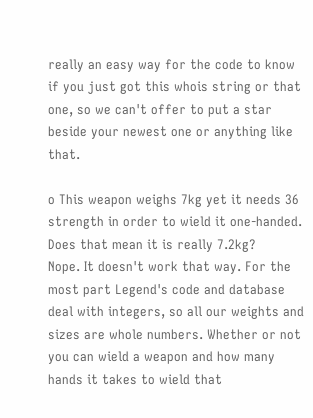really an easy way for the code to know if you just got this whois string or that one, so we can't offer to put a star beside your newest one or anything like that.

o This weapon weighs 7kg yet it needs 36 strength in order to wield it one-handed. Does that mean it is really 7.2kg?
Nope. It doesn't work that way. For the most part Legend's code and database deal with integers, so all our weights and sizes are whole numbers. Whether or not you can wield a weapon and how many hands it takes to wield that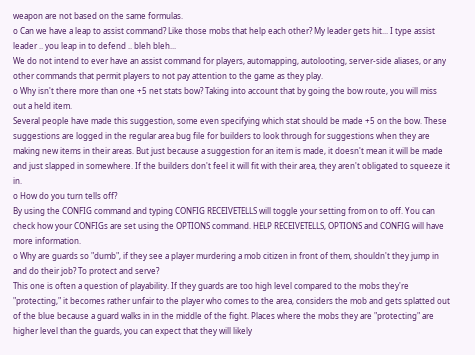weapon are not based on the same formulas.
o Can we have a leap to assist command? Like those mobs that help each other? My leader gets hit... I type assist leader .. you leap in to defend .. bleh bleh...
We do not intend to ever have an assist command for players, automapping, autolooting, server-side aliases, or any other commands that permit players to not pay attention to the game as they play.
o Why isn't there more than one +5 net stats bow? Taking into account that by going the bow route, you will miss out a held item.
Several people have made this suggestion, some even specifying which stat should be made +5 on the bow. These suggestions are logged in the regular area bug file for builders to look through for suggestions when they are making new items in their areas. But just because a suggestion for an item is made, it doesn't mean it will be made and just slapped in somewhere. If the builders don't feel it will fit with their area, they aren't obligated to squeeze it in.
o How do you turn tells off?
By using the CONFIG command and typing CONFIG RECEIVETELLS will toggle your setting from on to off. You can check how your CONFIGs are set using the OPTIONS command. HELP RECEIVETELLS, OPTIONS and CONFIG will have more information.
o Why are guards so "dumb", if they see a player murdering a mob citizen in front of them, shouldn't they jump in and do their job? To protect and serve?
This one is often a question of playability. If they guards are too high level compared to the mobs they're "protecting," it becomes rather unfair to the player who comes to the area, considers the mob and gets splatted out of the blue because a guard walks in in the middle of the fight. Places where the mobs they are "protecting" are higher level than the guards, you can expect that they will likely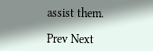assist them.

Prev Next